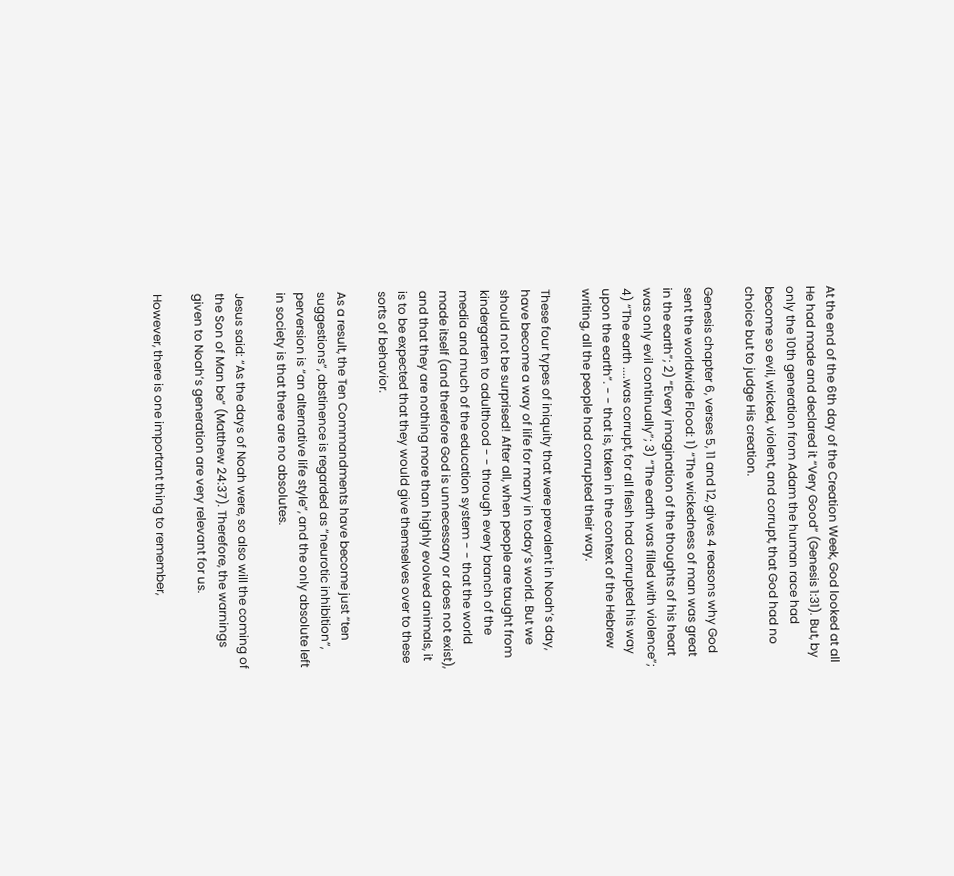At the end of the 6th day of the Creation Week, God looked at all He had made and declared it “Very Good” (Genesis 1:31). But, by only the 10th generation from Adam the human race had become so evil, wicked, violent, and corrupt, that God had no choice but to judge His creation.

Genesis chapter 6, verses 5, 11 and 12, gives 4 reasons why God sent the worldwide Flood: 1) “The wickedness of man was great in the earth”; 2) “Every imagination of the thoughts of his heart was only evil continually”; 3) “The earth was filled with violence”; 4) “The earth ....was corrupt, for all flesh had corrupted his way upon the earth”. - - that is, taken in the context of the Hebrew writing, all the people had corrupted their way.

These four types of iniquity that were prevalent in Noah’s day, have become a way of life for many in today’s world. But we should not be surprised! After all, when people are taught from kindergarten to adulthood - - through every branch of the media and much of the education system - - that the world made itself (and therefore God is unnecessary or does not exist), and that they are nothing more than highly evolved animals, it is to be expected that they would give themselves over to these sorts of behavior.

As a result, the Ten Commandments have become just “ten suggestions”, abstinence is regarded as “neurotic inhibition”, perversion is “an alternative life style”, and the only absolute left in society is that there are no absolutes.

Jesus said: “As the days of Noah were, so also will the coming of the Son of Man be” (Matthew 24:37). Therefore, the warnings given to Noah’s generation are very relevant for us.

However, there is one important thing to remember,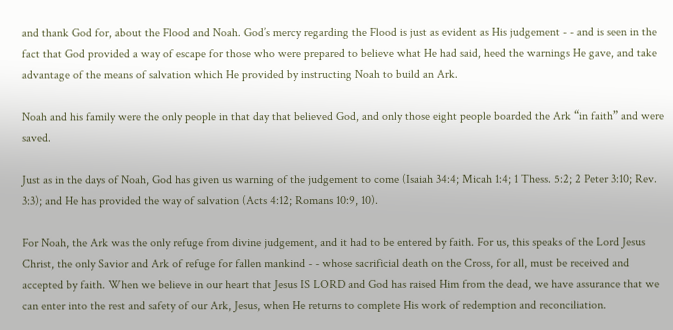and thank God for, about the Flood and Noah. God’s mercy regarding the Flood is just as evident as His judgement - - and is seen in the fact that God provided a way of escape for those who were prepared to believe what He had said, heed the warnings He gave, and take advantage of the means of salvation which He provided by instructing Noah to build an Ark.

Noah and his family were the only people in that day that believed God, and only those eight people boarded the Ark “in faith” and were saved.

Just as in the days of Noah, God has given us warning of the judgement to come (Isaiah 34:4; Micah 1:4; 1 Thess. 5:2; 2 Peter 3:10; Rev. 3:3); and He has provided the way of salvation (Acts 4:12; Romans 10:9, 10).

For Noah, the Ark was the only refuge from divine judgement, and it had to be entered by faith. For us, this speaks of the Lord Jesus Christ, the only Savior and Ark of refuge for fallen mankind - - whose sacrificial death on the Cross, for all, must be received and accepted by faith. When we believe in our heart that Jesus IS LORD and God has raised Him from the dead, we have assurance that we can enter into the rest and safety of our Ark, Jesus, when He returns to complete His work of redemption and reconciliation.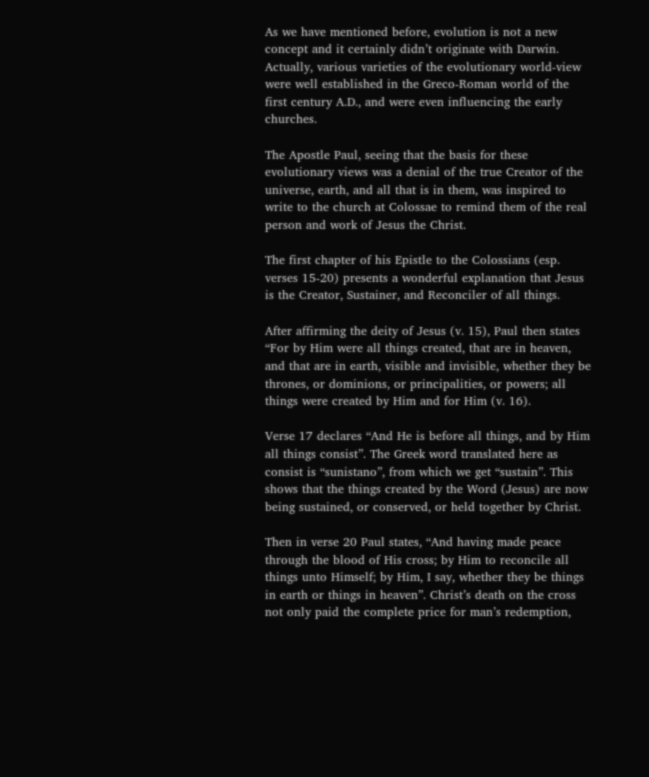As we have mentioned before, evolution is not a new concept and it certainly didn’t originate with Darwin. Actually, various varieties of the evolutionary world-view were well established in the Greco-Roman world of the first century A.D., and were even influencing the early churches.

The Apostle Paul, seeing that the basis for these evolutionary views was a denial of the true Creator of the universe, earth, and all that is in them, was inspired to write to the church at Colossae to remind them of the real person and work of Jesus the Christ.

The first chapter of his Epistle to the Colossians (esp. verses 15-20) presents a wonderful explanation that Jesus is the Creator, Sustainer, and Reconciler of all things.

After affirming the deity of Jesus (v. 15), Paul then states “For by Him were all things created, that are in heaven, and that are in earth, visible and invisible, whether they be thrones, or dominions, or principalities, or powers; all things were created by Him and for Him (v. 16).

Verse 17 declares “And He is before all things, and by Him all things consist”. The Greek word translated here as consist is “sunistano”, from which we get “sustain”. This shows that the things created by the Word (Jesus) are now being sustained, or conserved, or held together by Christ.

Then in verse 20 Paul states, “And having made peace through the blood of His cross; by Him to reconcile all things unto Himself; by Him, I say, whether they be things in earth or things in heaven”. Christ’s death on the cross not only paid the complete price for man’s redemption,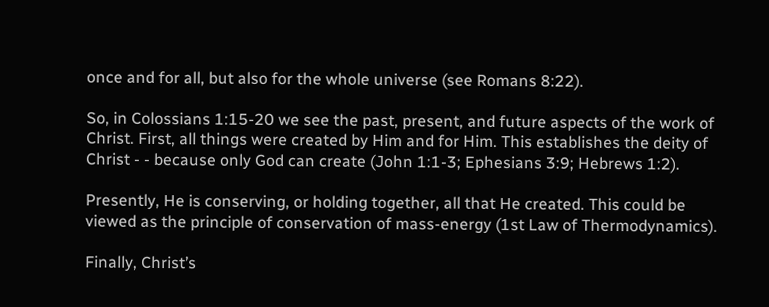once and for all, but also for the whole universe (see Romans 8:22).

So, in Colossians 1:15-20 we see the past, present, and future aspects of the work of Christ. First, all things were created by Him and for Him. This establishes the deity of Christ - - because only God can create (John 1:1-3; Ephesians 3:9; Hebrews 1:2).

Presently, He is conserving, or holding together, all that He created. This could be viewed as the principle of conservation of mass-energy (1st Law of Thermodynamics).

Finally, Christ’s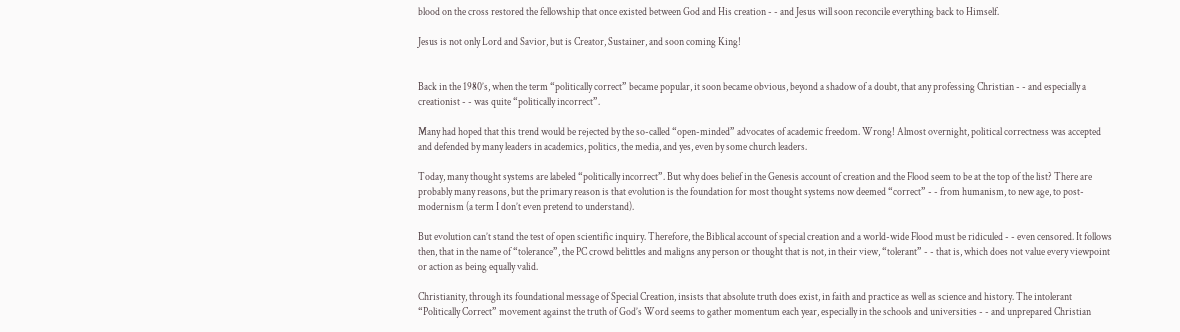blood on the cross restored the fellowship that once existed between God and His creation - - and Jesus will soon reconcile everything back to Himself.

Jesus is not only Lord and Savior, but is Creator, Sustainer, and soon coming King!


Back in the 1980’s, when the term “politically correct” became popular, it soon became obvious, beyond a shadow of a doubt, that any professing Christian - - and especially a creationist - - was quite “politically incorrect”.

Many had hoped that this trend would be rejected by the so-called “open-minded” advocates of academic freedom. Wrong! Almost overnight, political correctness was accepted and defended by many leaders in academics, politics, the media, and yes, even by some church leaders.

Today, many thought systems are labeled “politically incorrect”. But why does belief in the Genesis account of creation and the Flood seem to be at the top of the list? There are probably many reasons, but the primary reason is that evolution is the foundation for most thought systems now deemed “correct” - - from humanism, to new age, to post-modernism (a term I don’t even pretend to understand).

But evolution can’t stand the test of open scientific inquiry. Therefore, the Biblical account of special creation and a world-wide Flood must be ridiculed - - even censored. It follows then, that in the name of “tolerance”, the PC crowd belittles and maligns any person or thought that is not, in their view, “tolerant” - - that is, which does not value every viewpoint or action as being equally valid.

Christianity, through its foundational message of Special Creation, insists that absolute truth does exist, in faith and practice as well as science and history. The intolerant “Politically Correct” movement against the truth of God’s Word seems to gather momentum each year, especially in the schools and universities - - and unprepared Christian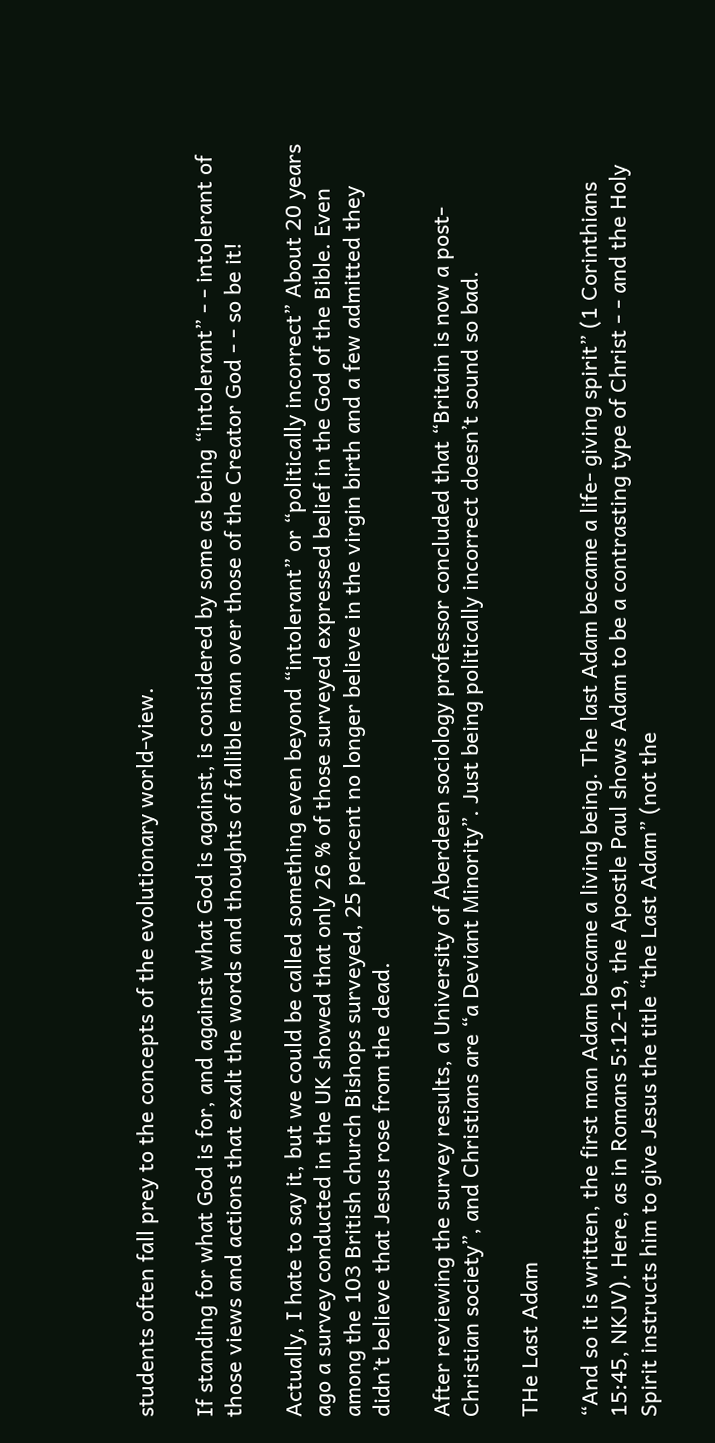students often fall prey to the concepts of the evolutionary world-view.

If standing for what God is for, and against what God is against, is considered by some as being “intolerant” - - intolerant of those views and actions that exalt the words and thoughts of fallible man over those of the Creator God - - so be it!

Actually, I hate to say it, but we could be called something even beyond “intolerant” or “politically incorrect” About 20 years ago a survey conducted in the UK showed that only 26 % of those surveyed expressed belief in the God of the Bible. Even among the 103 British church Bishops surveyed, 25 percent no longer believe in the virgin birth and a few admitted they didn’t believe that Jesus rose from the dead.

After reviewing the survey results, a University of Aberdeen sociology professor concluded that “Britain is now a post-Christian society”, and Christians are “a Deviant Minority”. Just being politically incorrect doesn’t sound so bad.

THe Last Adam

“And so it is written, the first man Adam became a living being. The last Adam became a life- giving spirit” (1 Corinthians 15:45, NKJV). Here, as in Romans 5:12-19, the Apostle Paul shows Adam to be a contrasting type of Christ - - and the Holy Spirit instructs him to give Jesus the title “the Last Adam” (not the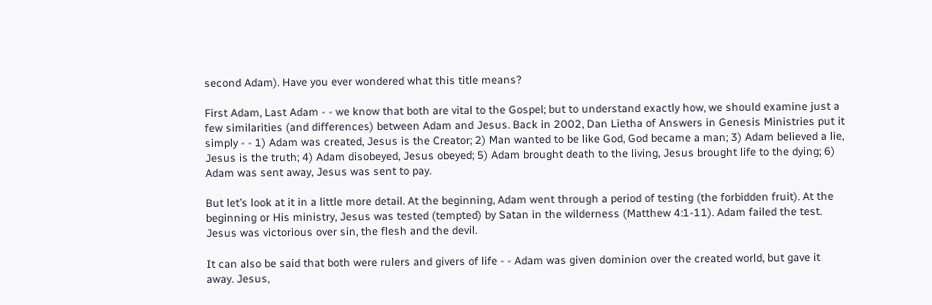second Adam). Have you ever wondered what this title means?

First Adam, Last Adam - - we know that both are vital to the Gospel; but to understand exactly how, we should examine just a few similarities (and differences) between Adam and Jesus. Back in 2002, Dan Lietha of Answers in Genesis Ministries put it simply - - 1) Adam was created, Jesus is the Creator; 2) Man wanted to be like God, God became a man; 3) Adam believed a lie, Jesus is the truth; 4) Adam disobeyed, Jesus obeyed; 5) Adam brought death to the living, Jesus brought life to the dying; 6) Adam was sent away, Jesus was sent to pay.

But let’s look at it in a little more detail. At the beginning, Adam went through a period of testing (the forbidden fruit). At the beginning or His ministry, Jesus was tested (tempted) by Satan in the wilderness (Matthew 4:1-11). Adam failed the test. Jesus was victorious over sin, the flesh and the devil.

It can also be said that both were rulers and givers of life - - Adam was given dominion over the created world, but gave it away. Jesus,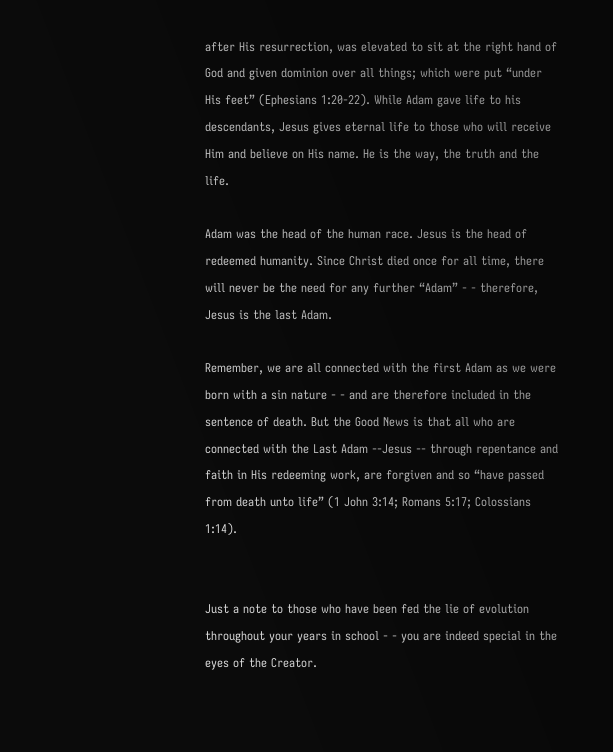after His resurrection, was elevated to sit at the right hand of God and given dominion over all things; which were put “under His feet” (Ephesians 1:20-22). While Adam gave life to his descendants, Jesus gives eternal life to those who will receive Him and believe on His name. He is the way, the truth and the life.

Adam was the head of the human race. Jesus is the head of redeemed humanity. Since Christ died once for all time, there will never be the need for any further “Adam” - - therefore, Jesus is the last Adam.

Remember, we are all connected with the first Adam as we were born with a sin nature - - and are therefore included in the sentence of death. But the Good News is that all who are connected with the Last Adam --Jesus -- through repentance and faith in His redeeming work, are forgiven and so “have passed from death unto life” (1 John 3:14; Romans 5:17; Colossians 1:14).


Just a note to those who have been fed the lie of evolution throughout your years in school - - you are indeed special in the eyes of the Creator.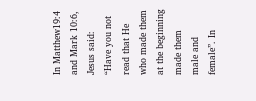In Matthew19:4 and Mark 10:6, Jesus said: “Have you not read that He who made them at the beginning made them male and female”. In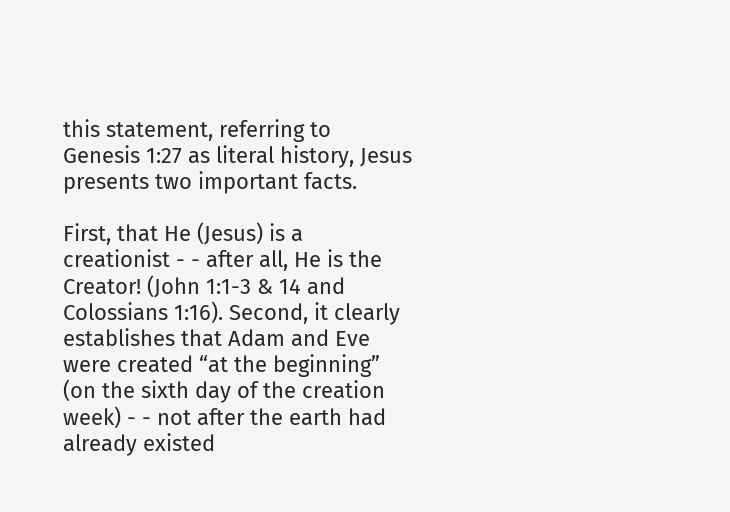this statement, referring to Genesis 1:27 as literal history, Jesus presents two important facts.

First, that He (Jesus) is a creationist - - after all, He is the Creator! (John 1:1-3 & 14 and Colossians 1:16). Second, it clearly establishes that Adam and Eve were created “at the beginning” (on the sixth day of the creation week) - - not after the earth had already existed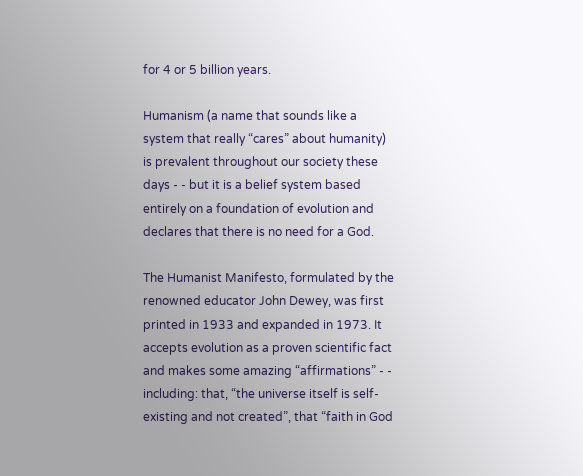for 4 or 5 billion years.

Humanism (a name that sounds like a system that really “cares” about humanity) is prevalent throughout our society these days - - but it is a belief system based entirely on a foundation of evolution and declares that there is no need for a God.

The Humanist Manifesto, formulated by the renowned educator John Dewey, was first printed in 1933 and expanded in 1973. It accepts evolution as a proven scientific fact and makes some amazing “affirmations” - - including: that, “the universe itself is self-existing and not created”, that “faith in God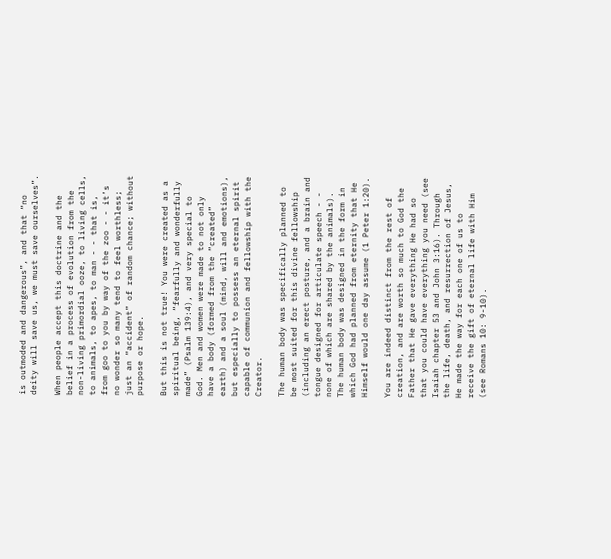is outmoded and dangerous”, and that “no deity will save us, we must save ourselves”.

When people accept this doctrine and the belief in a process of evolution from the non-living primordial ooze, to living cells, to animals, to apes, to man - - that is, from goo to you by way of the zoo - - it’s no wonder so many tend to feel worthless; just an “accident” of random chance; without purpose or hope.

But this is not true! You were created as a spiritual being, “fearfully and wonderfully made” (Psalm 139:4), and very special to God. Men and women were made to not only have a body (formed from the “created” earth) and a soul (mind, will and emotions), but especially to possess an eternal spirit capable of communion and fellowship with the Creator.

The human body was specifically planned to be most suited for this divine fellowship (including an erect posture, and a brain and tongue designed for articulate speech - - none of which are shared by the animals). The human body was designed in the form in which God had planned from eternity that He Himself would one day assume (1 Peter 1:20).

You are indeed distinct from the rest of creation, and are worth so much to God the Father that He gave everything He had so that you could have everything you need (see Isaiah chapter 53 and John 3:16). Through the life, death, and resurrection of Jesus, He made the way for each one of us to receive the gift of eternal life with Him (see Romans 10: 9-10).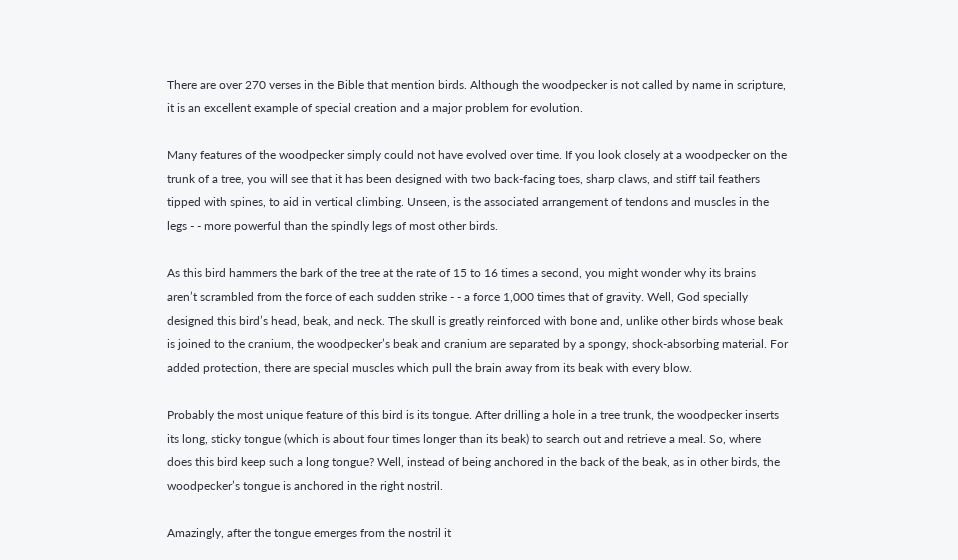There are over 270 verses in the Bible that mention birds. Although the woodpecker is not called by name in scripture, it is an excellent example of special creation and a major problem for evolution.

Many features of the woodpecker simply could not have evolved over time. If you look closely at a woodpecker on the trunk of a tree, you will see that it has been designed with two back-facing toes, sharp claws, and stiff tail feathers tipped with spines, to aid in vertical climbing. Unseen, is the associated arrangement of tendons and muscles in the legs - - more powerful than the spindly legs of most other birds.

As this bird hammers the bark of the tree at the rate of 15 to 16 times a second, you might wonder why its brains aren’t scrambled from the force of each sudden strike - - a force 1,000 times that of gravity. Well, God specially designed this bird’s head, beak, and neck. The skull is greatly reinforced with bone and, unlike other birds whose beak is joined to the cranium, the woodpecker’s beak and cranium are separated by a spongy, shock-absorbing material. For added protection, there are special muscles which pull the brain away from its beak with every blow.

Probably the most unique feature of this bird is its tongue. After drilling a hole in a tree trunk, the woodpecker inserts its long, sticky tongue (which is about four times longer than its beak) to search out and retrieve a meal. So, where does this bird keep such a long tongue? Well, instead of being anchored in the back of the beak, as in other birds, the woodpecker’s tongue is anchored in the right nostril.

Amazingly, after the tongue emerges from the nostril it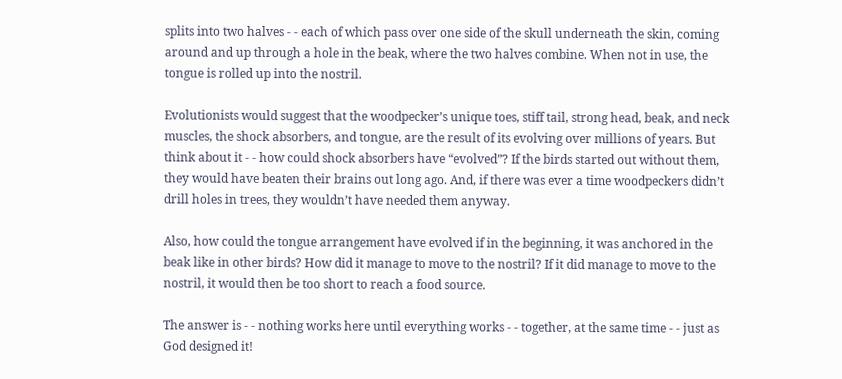splits into two halves - - each of which pass over one side of the skull underneath the skin, coming around and up through a hole in the beak, where the two halves combine. When not in use, the tongue is rolled up into the nostril.

Evolutionists would suggest that the woodpecker’s unique toes, stiff tail, strong head, beak, and neck muscles, the shock absorbers, and tongue, are the result of its evolving over millions of years. But think about it - - how could shock absorbers have “evolved”? If the birds started out without them, they would have beaten their brains out long ago. And, if there was ever a time woodpeckers didn’t drill holes in trees, they wouldn’t have needed them anyway.

Also, how could the tongue arrangement have evolved if in the beginning, it was anchored in the beak like in other birds? How did it manage to move to the nostril? If it did manage to move to the nostril, it would then be too short to reach a food source.

The answer is - - nothing works here until everything works - - together, at the same time - - just as God designed it!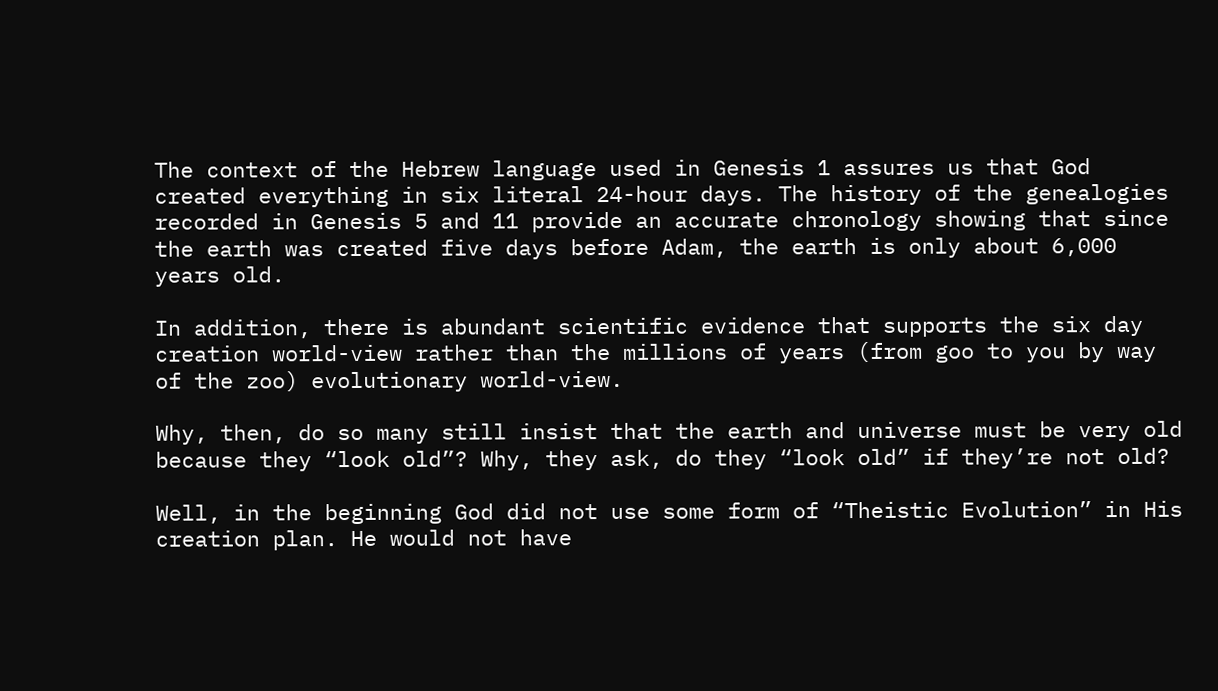The context of the Hebrew language used in Genesis 1 assures us that God created everything in six literal 24-hour days. The history of the genealogies recorded in Genesis 5 and 11 provide an accurate chronology showing that since the earth was created five days before Adam, the earth is only about 6,000 years old.

In addition, there is abundant scientific evidence that supports the six day creation world-view rather than the millions of years (from goo to you by way of the zoo) evolutionary world-view.

Why, then, do so many still insist that the earth and universe must be very old because they “look old”? Why, they ask, do they “look old” if they’re not old?

Well, in the beginning God did not use some form of “Theistic Evolution” in His creation plan. He would not have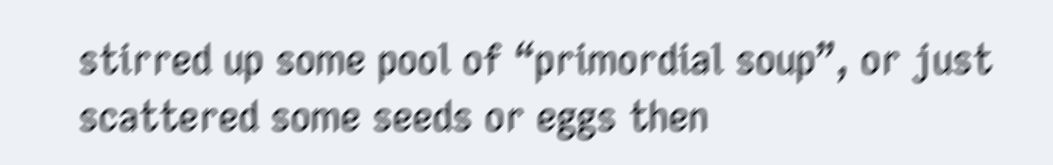stirred up some pool of “primordial soup”, or just scattered some seeds or eggs then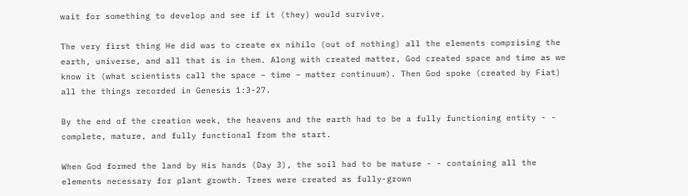wait for something to develop and see if it (they) would survive.

The very first thing He did was to create ex nihilo (out of nothing) all the elements comprising the earth, universe, and all that is in them. Along with created matter, God created space and time as we know it (what scientists call the space – time – matter continuum). Then God spoke (created by Fiat) all the things recorded in Genesis 1:3-27.

By the end of the creation week, the heavens and the earth had to be a fully functioning entity - - complete, mature, and fully functional from the start.

When God formed the land by His hands (Day 3), the soil had to be mature - - containing all the elements necessary for plant growth. Trees were created as fully-grown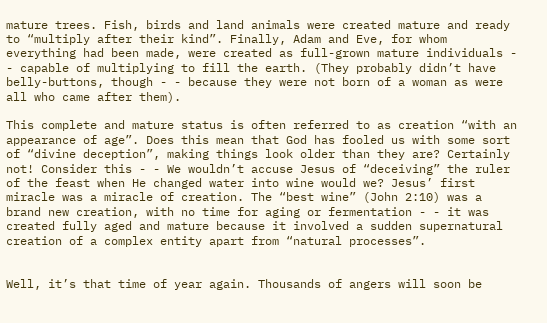mature trees. Fish, birds and land animals were created mature and ready to “multiply after their kind”. Finally, Adam and Eve, for whom everything had been made, were created as full-grown mature individuals - - capable of multiplying to fill the earth. (They probably didn’t have belly-buttons, though - - because they were not born of a woman as were all who came after them).

This complete and mature status is often referred to as creation “with an appearance of age”. Does this mean that God has fooled us with some sort of “divine deception”, making things look older than they are? Certainly not! Consider this - - We wouldn’t accuse Jesus of “deceiving” the ruler of the feast when He changed water into wine would we? Jesus’ first miracle was a miracle of creation. The “best wine” (John 2:10) was a brand new creation, with no time for aging or fermentation - - it was created fully aged and mature because it involved a sudden supernatural creation of a complex entity apart from “natural processes”.


Well, it’s that time of year again. Thousands of angers will soon be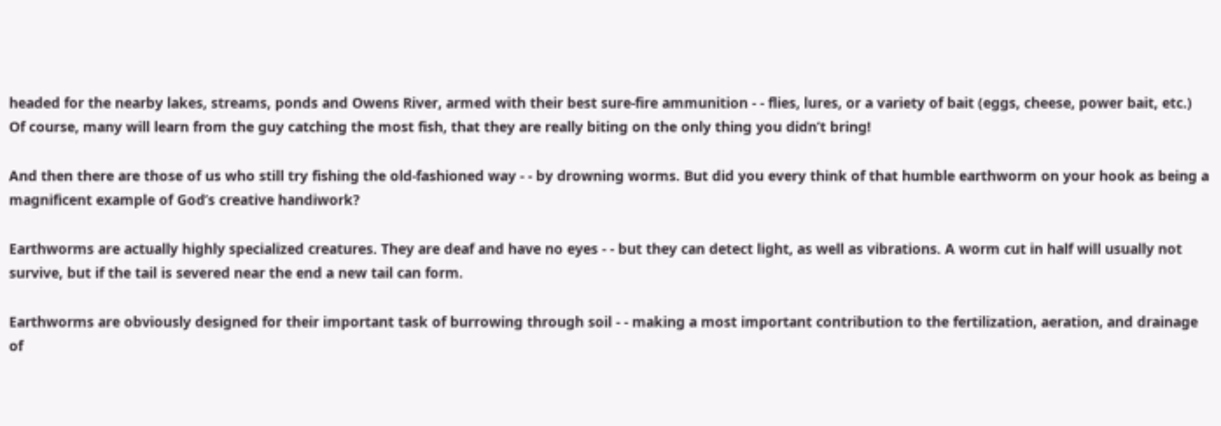headed for the nearby lakes, streams, ponds and Owens River, armed with their best sure-fire ammunition - - flies, lures, or a variety of bait (eggs, cheese, power bait, etc.) Of course, many will learn from the guy catching the most fish, that they are really biting on the only thing you didn’t bring!

And then there are those of us who still try fishing the old-fashioned way - - by drowning worms. But did you every think of that humble earthworm on your hook as being a magnificent example of God’s creative handiwork?

Earthworms are actually highly specialized creatures. They are deaf and have no eyes - - but they can detect light, as well as vibrations. A worm cut in half will usually not survive, but if the tail is severed near the end a new tail can form.

Earthworms are obviously designed for their important task of burrowing through soil - - making a most important contribution to the fertilization, aeration, and drainage of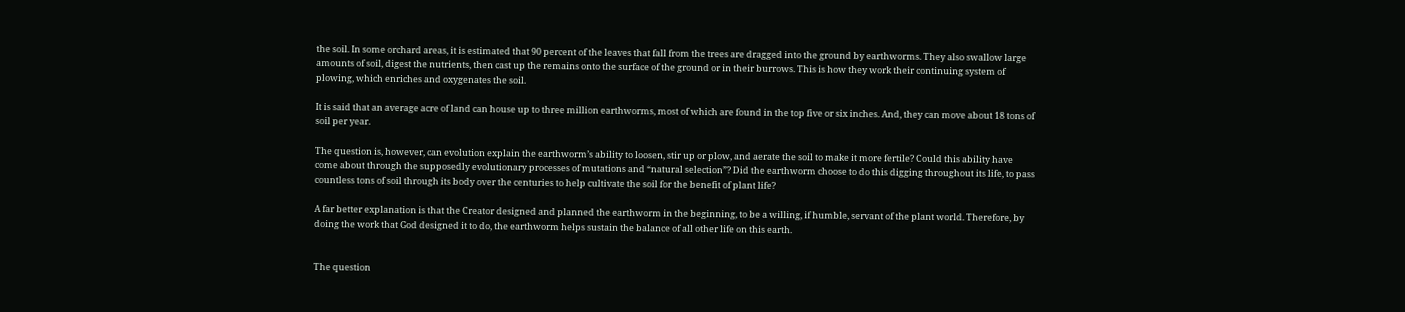the soil. In some orchard areas, it is estimated that 90 percent of the leaves that fall from the trees are dragged into the ground by earthworms. They also swallow large amounts of soil, digest the nutrients, then cast up the remains onto the surface of the ground or in their burrows. This is how they work their continuing system of plowing, which enriches and oxygenates the soil.

It is said that an average acre of land can house up to three million earthworms, most of which are found in the top five or six inches. And, they can move about 18 tons of soil per year.

The question is, however, can evolution explain the earthworm’s ability to loosen, stir up or plow, and aerate the soil to make it more fertile? Could this ability have come about through the supposedly evolutionary processes of mutations and “natural selection”? Did the earthworm choose to do this digging throughout its life, to pass countless tons of soil through its body over the centuries to help cultivate the soil for the benefit of plant life?

A far better explanation is that the Creator designed and planned the earthworm in the beginning, to be a willing, if humble, servant of the plant world. Therefore, by doing the work that God designed it to do, the earthworm helps sustain the balance of all other life on this earth.


The question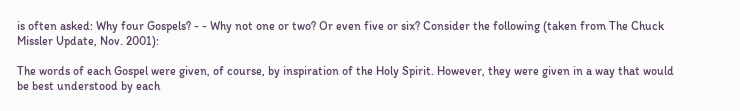is often asked: Why four Gospels? - - Why not one or two? Or even five or six? Consider the following (taken from The Chuck Missler Update, Nov. 2001):

The words of each Gospel were given, of course, by inspiration of the Holy Spirit. However, they were given in a way that would be best understood by each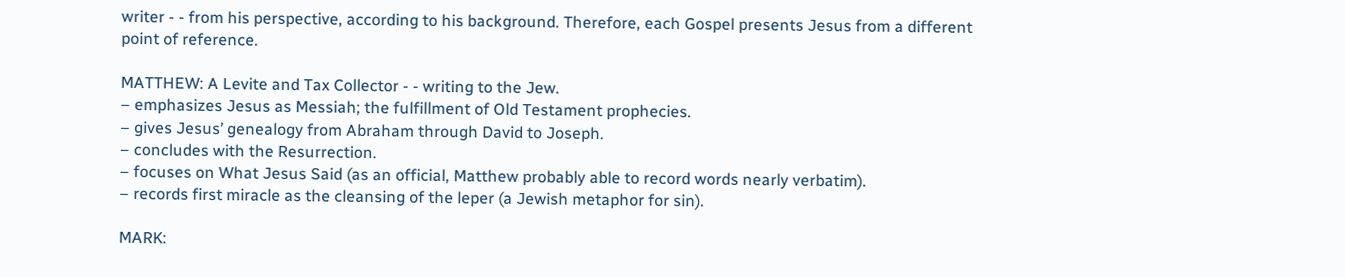writer - - from his perspective, according to his background. Therefore, each Gospel presents Jesus from a different point of reference.

MATTHEW: A Levite and Tax Collector - - writing to the Jew.
– emphasizes Jesus as Messiah; the fulfillment of Old Testament prophecies.
– gives Jesus’ genealogy from Abraham through David to Joseph.
– concludes with the Resurrection.
– focuses on What Jesus Said (as an official, Matthew probably able to record words nearly verbatim).
– records first miracle as the cleansing of the leper (a Jewish metaphor for sin).

MARK: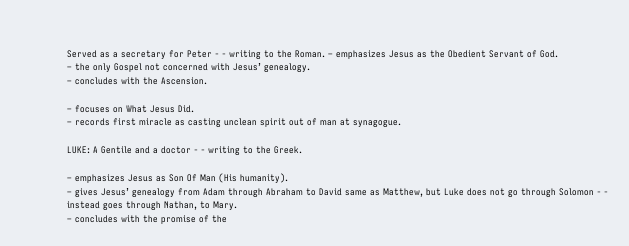Served as a secretary for Peter - - writing to the Roman. – emphasizes Jesus as the Obedient Servant of God.
– the only Gospel not concerned with Jesus’ genealogy.
– concludes with the Ascension.

– focuses on What Jesus Did.
– records first miracle as casting unclean spirit out of man at synagogue.

LUKE: A Gentile and a doctor - - writing to the Greek.

– emphasizes Jesus as Son Of Man (His humanity).
– gives Jesus’ genealogy from Adam through Abraham to David same as Matthew, but Luke does not go through Solomon - - instead goes through Nathan, to Mary.
– concludes with the promise of the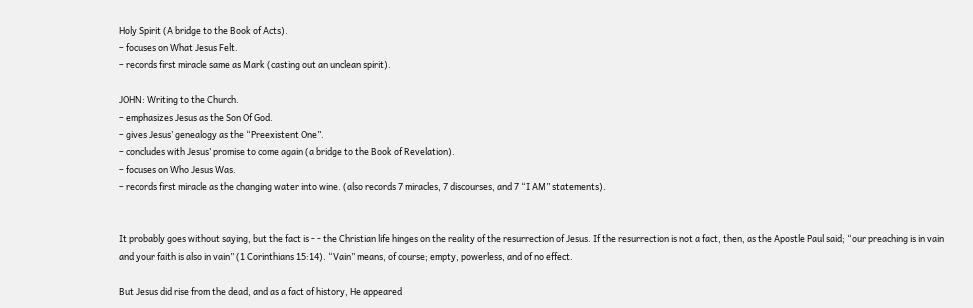Holy Spirit (A bridge to the Book of Acts).
– focuses on What Jesus Felt.
– records first miracle same as Mark (casting out an unclean spirit).

JOHN: Writing to the Church.
– emphasizes Jesus as the Son Of God.
– gives Jesus’ genealogy as the “Preexistent One”.
– concludes with Jesus’ promise to come again (a bridge to the Book of Revelation).
– focuses on Who Jesus Was.
– records first miracle as the changing water into wine. (also records 7 miracles, 7 discourses, and 7 “I AM” statements).


It probably goes without saying, but the fact is - - the Christian life hinges on the reality of the resurrection of Jesus. If the resurrection is not a fact, then, as the Apostle Paul said; “our preaching is in vain and your faith is also in vain” (1 Corinthians 15:14). “Vain” means, of course; empty, powerless, and of no effect.

But Jesus did rise from the dead, and as a fact of history, He appeared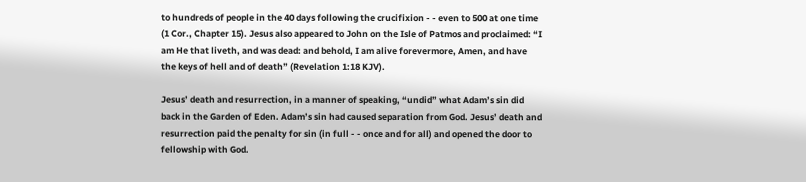to hundreds of people in the 40 days following the crucifixion - - even to 500 at one time (1 Cor., Chapter 15). Jesus also appeared to John on the Isle of Patmos and proclaimed: “I am He that liveth, and was dead: and behold, I am alive forevermore, Amen, and have the keys of hell and of death” (Revelation 1:18 KJV).

Jesus’ death and resurrection, in a manner of speaking, “undid” what Adam’s sin did back in the Garden of Eden. Adam’s sin had caused separation from God. Jesus’ death and resurrection paid the penalty for sin (in full - - once and for all) and opened the door to fellowship with God.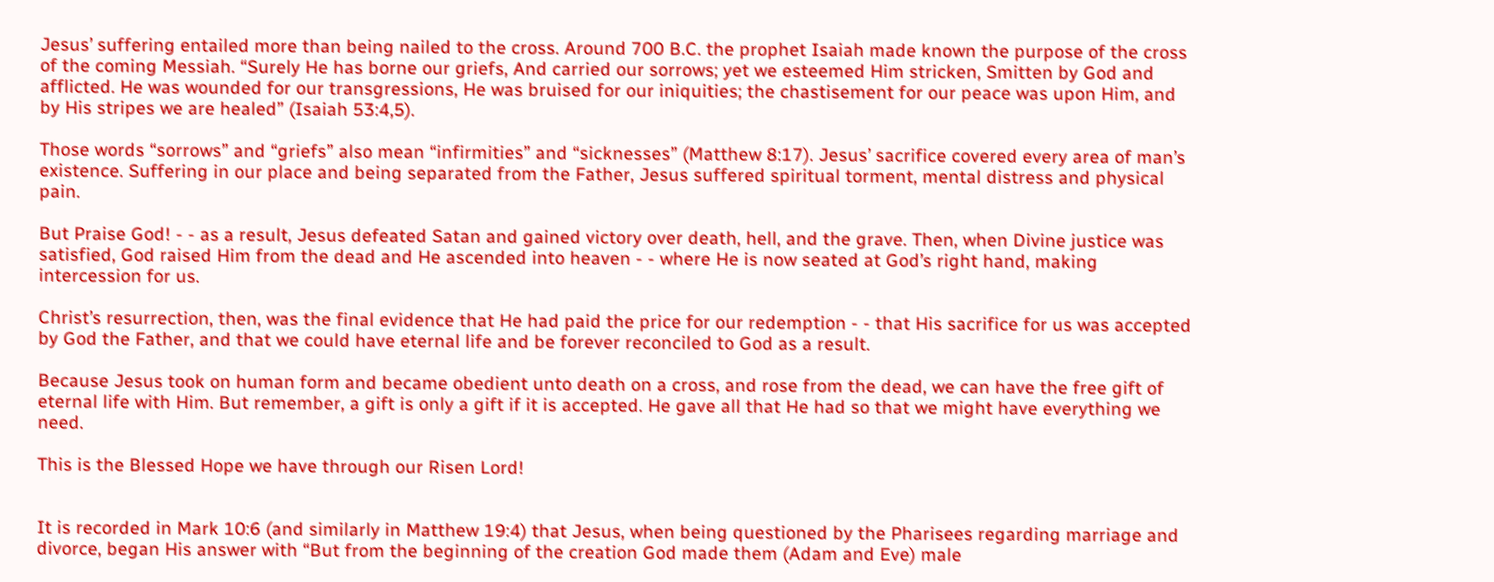Jesus’ suffering entailed more than being nailed to the cross. Around 700 B.C. the prophet Isaiah made known the purpose of the cross of the coming Messiah. “Surely He has borne our griefs, And carried our sorrows; yet we esteemed Him stricken, Smitten by God and afflicted. He was wounded for our transgressions, He was bruised for our iniquities; the chastisement for our peace was upon Him, and by His stripes we are healed” (Isaiah 53:4,5).

Those words “sorrows” and “griefs” also mean “infirmities” and “sicknesses” (Matthew 8:17). Jesus’ sacrifice covered every area of man’s existence. Suffering in our place and being separated from the Father, Jesus suffered spiritual torment, mental distress and physical pain.

But Praise God! - - as a result, Jesus defeated Satan and gained victory over death, hell, and the grave. Then, when Divine justice was satisfied, God raised Him from the dead and He ascended into heaven - - where He is now seated at God’s right hand, making intercession for us.

Christ’s resurrection, then, was the final evidence that He had paid the price for our redemption - - that His sacrifice for us was accepted by God the Father, and that we could have eternal life and be forever reconciled to God as a result.

Because Jesus took on human form and became obedient unto death on a cross, and rose from the dead, we can have the free gift of eternal life with Him. But remember, a gift is only a gift if it is accepted. He gave all that He had so that we might have everything we need.

This is the Blessed Hope we have through our Risen Lord!


It is recorded in Mark 10:6 (and similarly in Matthew 19:4) that Jesus, when being questioned by the Pharisees regarding marriage and divorce, began His answer with “But from the beginning of the creation God made them (Adam and Eve) male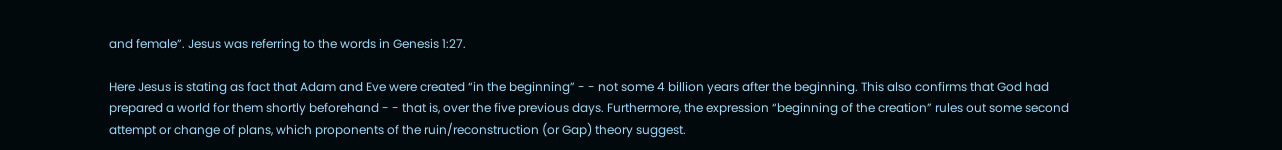and female”. Jesus was referring to the words in Genesis 1:27.

Here Jesus is stating as fact that Adam and Eve were created “in the beginning” - - not some 4 billion years after the beginning. This also confirms that God had prepared a world for them shortly beforehand - - that is, over the five previous days. Furthermore, the expression “beginning of the creation” rules out some second attempt or change of plans, which proponents of the ruin/reconstruction (or Gap) theory suggest.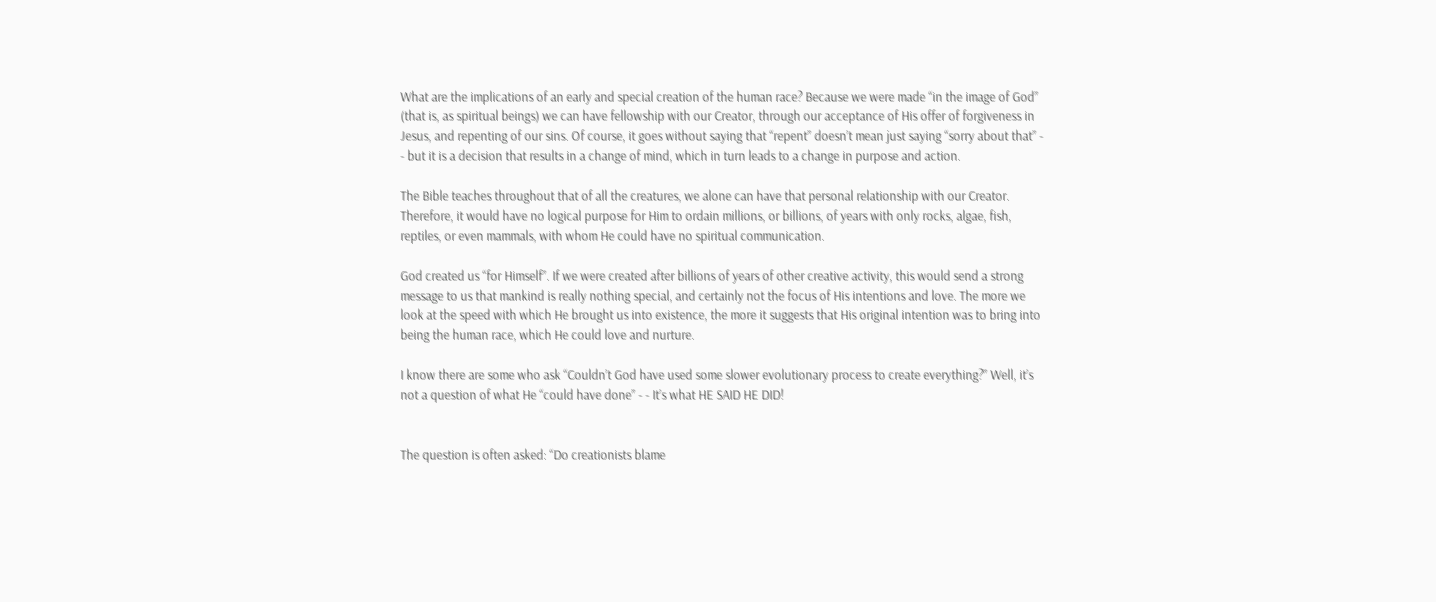What are the implications of an early and special creation of the human race? Because we were made “in the image of God” (that is, as spiritual beings) we can have fellowship with our Creator, through our acceptance of His offer of forgiveness in Jesus, and repenting of our sins. Of course, it goes without saying that “repent” doesn’t mean just saying “sorry about that” - - but it is a decision that results in a change of mind, which in turn leads to a change in purpose and action.

The Bible teaches throughout that of all the creatures, we alone can have that personal relationship with our Creator. Therefore, it would have no logical purpose for Him to ordain millions, or billions, of years with only rocks, algae, fish, reptiles, or even mammals, with whom He could have no spiritual communication.

God created us “for Himself”. If we were created after billions of years of other creative activity, this would send a strong message to us that mankind is really nothing special, and certainly not the focus of His intentions and love. The more we look at the speed with which He brought us into existence, the more it suggests that His original intention was to bring into being the human race, which He could love and nurture.

I know there are some who ask “Couldn’t God have used some slower evolutionary process to create everything?” Well, it’s not a question of what He “could have done” - - It’s what HE SAID HE DID!


The question is often asked: “Do creationists blame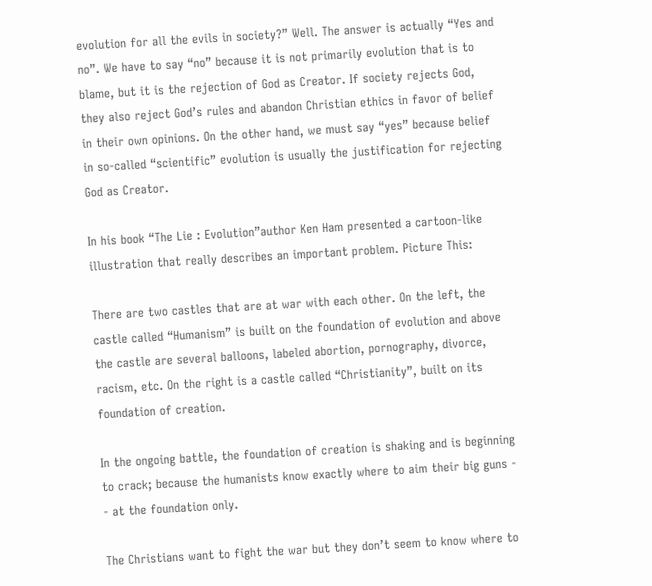evolution for all the evils in society?” Well. The answer is actually “Yes and no”. We have to say “no” because it is not primarily evolution that is to blame, but it is the rejection of God as Creator. If society rejects God, they also reject God’s rules and abandon Christian ethics in favor of belief in their own opinions. On the other hand, we must say “yes” because belief in so-called “scientific” evolution is usually the justification for rejecting God as Creator.

In his book “The Lie : Evolution”author Ken Ham presented a cartoon-like illustration that really describes an important problem. Picture This:

There are two castles that are at war with each other. On the left, the castle called “Humanism” is built on the foundation of evolution and above the castle are several balloons, labeled abortion, pornography, divorce, racism, etc. On the right is a castle called “Christianity”, built on its foundation of creation.

In the ongoing battle, the foundation of creation is shaking and is beginning to crack; because the humanists know exactly where to aim their big guns - - at the foundation only.

The Christians want to fight the war but they don’t seem to know where to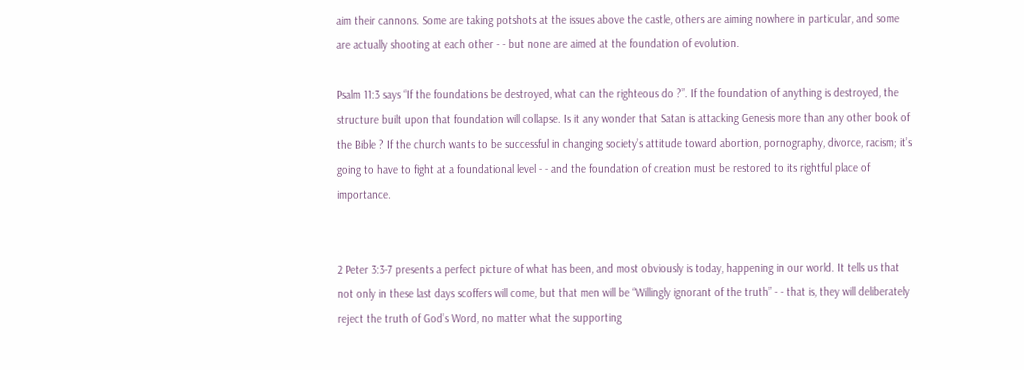aim their cannons. Some are taking potshots at the issues above the castle, others are aiming nowhere in particular, and some are actually shooting at each other - - but none are aimed at the foundation of evolution.

Psalm 11:3 says “If the foundations be destroyed, what can the righteous do ?”. If the foundation of anything is destroyed, the structure built upon that foundation will collapse. Is it any wonder that Satan is attacking Genesis more than any other book of the Bible ? If the church wants to be successful in changing society’s attitude toward abortion, pornography, divorce, racism; it’s going to have to fight at a foundational level - - and the foundation of creation must be restored to its rightful place of importance.


2 Peter 3:3-7 presents a perfect picture of what has been, and most obviously is today, happening in our world. It tells us that not only in these last days scoffers will come, but that men will be “Willingly ignorant of the truth” - - that is, they will deliberately reject the truth of God’s Word, no matter what the supporting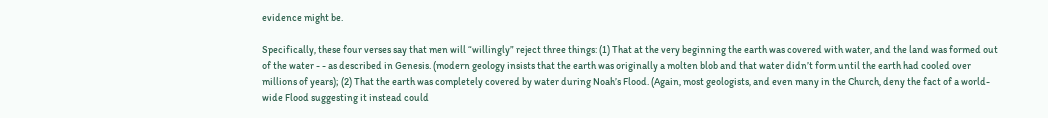evidence might be.

Specifically, these four verses say that men will “willingly” reject three things: (1) That at the very beginning the earth was covered with water, and the land was formed out of the water - - as described in Genesis. (modern geology insists that the earth was originally a molten blob and that water didn’t form until the earth had cooled over millions of years); (2) That the earth was completely covered by water during Noah’s Flood. (Again, most geologists, and even many in the Church, deny the fact of a world-wide Flood suggesting it instead could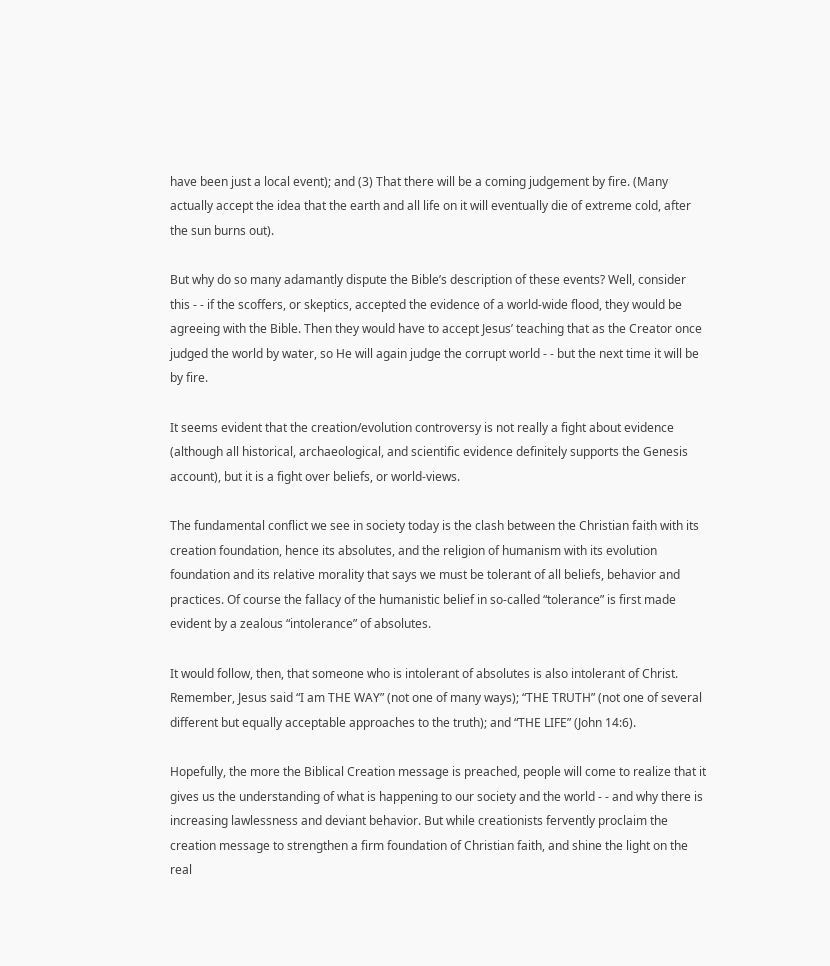have been just a local event); and (3) That there will be a coming judgement by fire. (Many actually accept the idea that the earth and all life on it will eventually die of extreme cold, after the sun burns out).

But why do so many adamantly dispute the Bible’s description of these events? Well, consider this - - if the scoffers, or skeptics, accepted the evidence of a world-wide flood, they would be agreeing with the Bible. Then they would have to accept Jesus’ teaching that as the Creator once judged the world by water, so He will again judge the corrupt world - - but the next time it will be by fire.

It seems evident that the creation/evolution controversy is not really a fight about evidence (although all historical, archaeological, and scientific evidence definitely supports the Genesis account), but it is a fight over beliefs, or world-views.

The fundamental conflict we see in society today is the clash between the Christian faith with its creation foundation, hence its absolutes, and the religion of humanism with its evolution foundation and its relative morality that says we must be tolerant of all beliefs, behavior and practices. Of course the fallacy of the humanistic belief in so-called “tolerance” is first made evident by a zealous “intolerance” of absolutes.

It would follow, then, that someone who is intolerant of absolutes is also intolerant of Christ. Remember, Jesus said “I am THE WAY” (not one of many ways); “THE TRUTH” (not one of several different but equally acceptable approaches to the truth); and “THE LIFE” (John 14:6).

Hopefully, the more the Biblical Creation message is preached, people will come to realize that it gives us the understanding of what is happening to our society and the world - - and why there is increasing lawlessness and deviant behavior. But while creationists fervently proclaim the creation message to strengthen a firm foundation of Christian faith, and shine the light on the real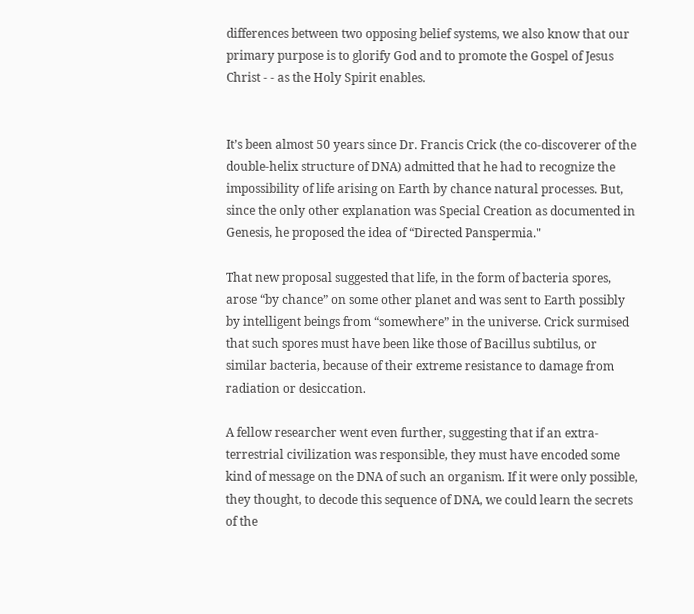differences between two opposing belief systems, we also know that our primary purpose is to glorify God and to promote the Gospel of Jesus Christ - - as the Holy Spirit enables.


It’s been almost 50 years since Dr. Francis Crick (the co-discoverer of the double-helix structure of DNA) admitted that he had to recognize the impossibility of life arising on Earth by chance natural processes. But, since the only other explanation was Special Creation as documented in Genesis, he proposed the idea of “Directed Panspermia."

That new proposal suggested that life, in the form of bacteria spores, arose “by chance” on some other planet and was sent to Earth possibly by intelligent beings from “somewhere” in the universe. Crick surmised that such spores must have been like those of Bacillus subtilus, or similar bacteria, because of their extreme resistance to damage from radiation or desiccation.

A fellow researcher went even further, suggesting that if an extra-terrestrial civilization was responsible, they must have encoded some kind of message on the DNA of such an organism. If it were only possible, they thought, to decode this sequence of DNA, we could learn the secrets of the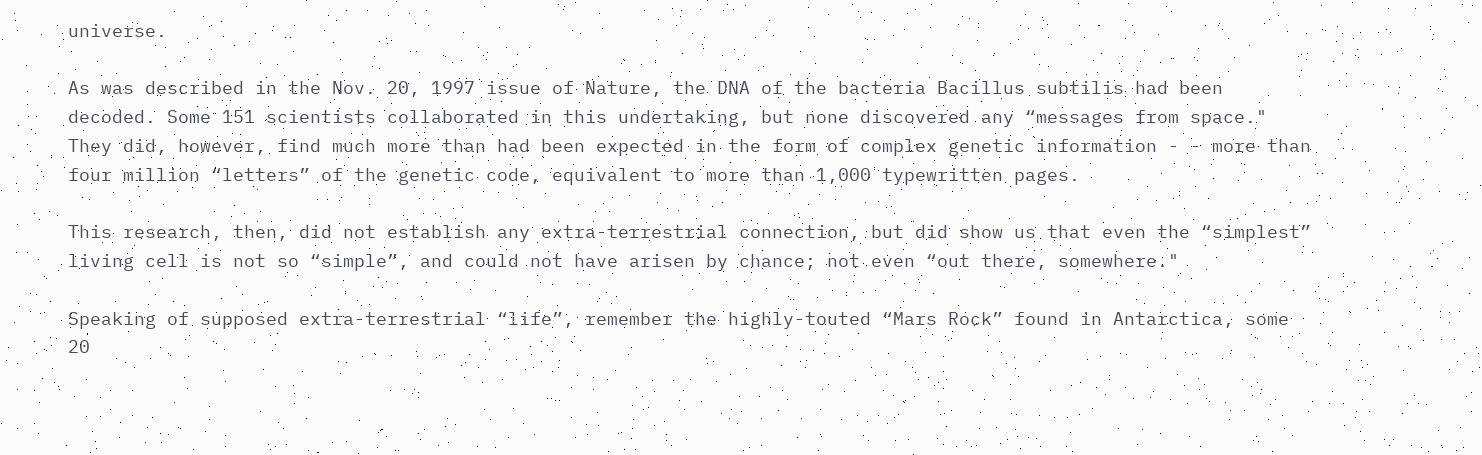universe.

As was described in the Nov. 20, 1997 issue of Nature, the DNA of the bacteria Bacillus subtilis had been decoded. Some 151 scientists collaborated in this undertaking, but none discovered any “messages from space."  They did, however, find much more than had been expected in the form of complex genetic information - - more than four million “letters” of the genetic code, equivalent to more than 1,000 typewritten pages.

This research, then, did not establish any extra-terrestrial connection, but did show us that even the “simplest” living cell is not so “simple”, and could not have arisen by chance; not even “out there, somewhere."

Speaking of supposed extra-terrestrial “life”, remember the highly-touted “Mars Rock” found in Antarctica, some 20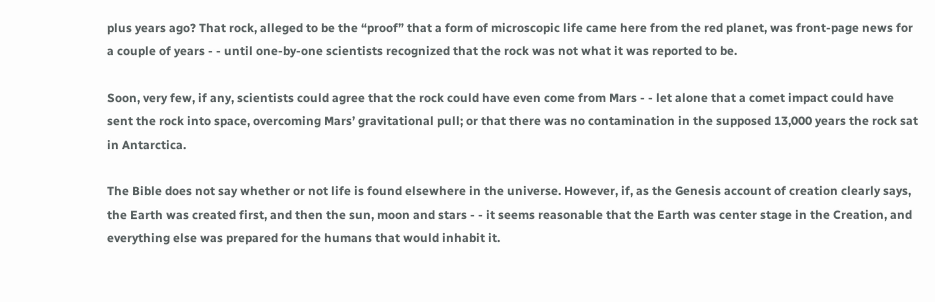plus years ago? That rock, alleged to be the “proof” that a form of microscopic life came here from the red planet, was front-page news for a couple of years - - until one-by-one scientists recognized that the rock was not what it was reported to be.

Soon, very few, if any, scientists could agree that the rock could have even come from Mars - - let alone that a comet impact could have sent the rock into space, overcoming Mars’ gravitational pull; or that there was no contamination in the supposed 13,000 years the rock sat in Antarctica.

The Bible does not say whether or not life is found elsewhere in the universe. However, if, as the Genesis account of creation clearly says, the Earth was created first, and then the sun, moon and stars - - it seems reasonable that the Earth was center stage in the Creation, and everything else was prepared for the humans that would inhabit it.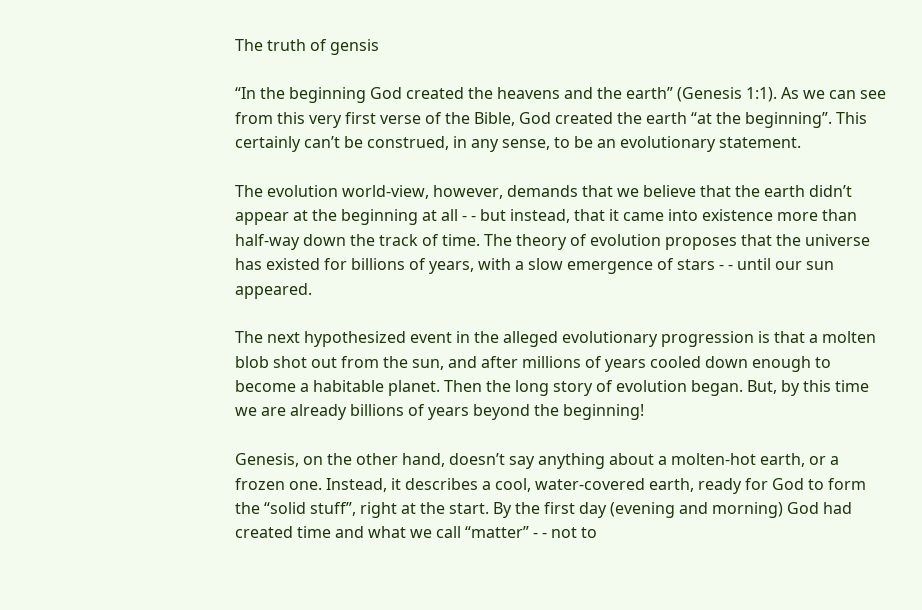The truth of gensis

“In the beginning God created the heavens and the earth” (Genesis 1:1). As we can see from this very first verse of the Bible, God created the earth “at the beginning”. This certainly can’t be construed, in any sense, to be an evolutionary statement.

The evolution world-view, however, demands that we believe that the earth didn’t appear at the beginning at all - - but instead, that it came into existence more than half-way down the track of time. The theory of evolution proposes that the universe has existed for billions of years, with a slow emergence of stars - - until our sun appeared.

The next hypothesized event in the alleged evolutionary progression is that a molten blob shot out from the sun, and after millions of years cooled down enough to become a habitable planet. Then the long story of evolution began. But, by this time we are already billions of years beyond the beginning!

Genesis, on the other hand, doesn’t say anything about a molten-hot earth, or a frozen one. Instead, it describes a cool, water-covered earth, ready for God to form the “solid stuff”, right at the start. By the first day (evening and morning) God had created time and what we call “matter” - - not to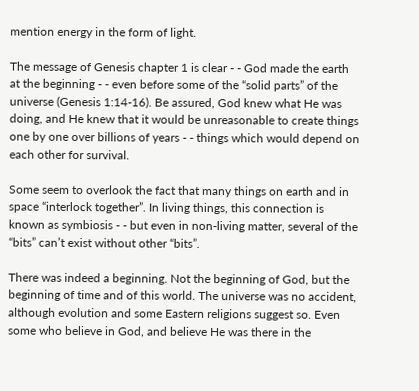mention energy in the form of light.

The message of Genesis chapter 1 is clear - - God made the earth at the beginning - - even before some of the “solid parts” of the universe (Genesis 1:14-16). Be assured, God knew what He was doing, and He knew that it would be unreasonable to create things one by one over billions of years - - things which would depend on each other for survival.

Some seem to overlook the fact that many things on earth and in space “interlock together”. In living things, this connection is known as symbiosis - - but even in non-living matter, several of the “bits” can’t exist without other “bits”.

There was indeed a beginning. Not the beginning of God, but the beginning of time and of this world. The universe was no accident, although evolution and some Eastern religions suggest so. Even some who believe in God, and believe He was there in the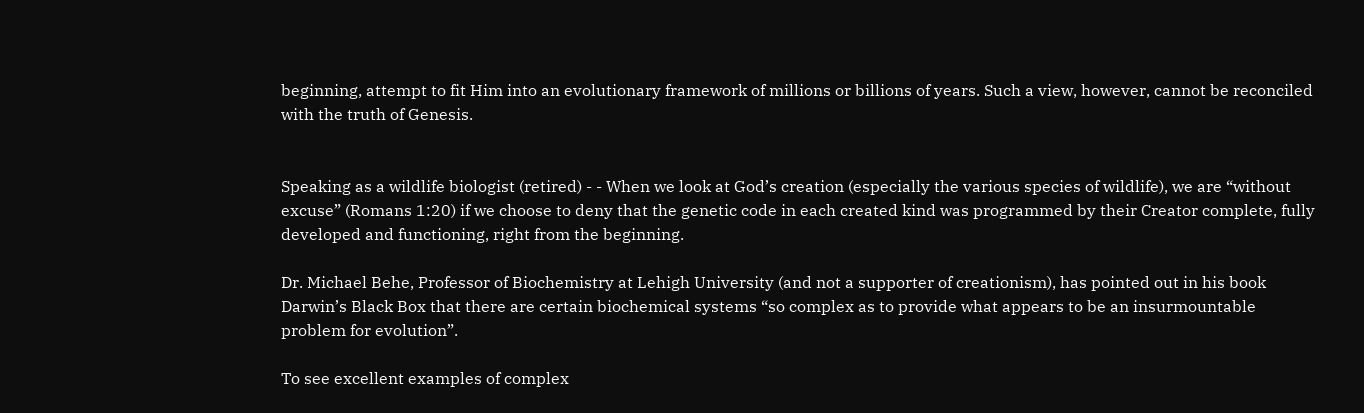beginning, attempt to fit Him into an evolutionary framework of millions or billions of years. Such a view, however, cannot be reconciled with the truth of Genesis.


Speaking as a wildlife biologist (retired) - - When we look at God’s creation (especially the various species of wildlife), we are “without excuse” (Romans 1:20) if we choose to deny that the genetic code in each created kind was programmed by their Creator complete, fully developed and functioning, right from the beginning.

Dr. Michael Behe, Professor of Biochemistry at Lehigh University (and not a supporter of creationism), has pointed out in his book Darwin’s Black Box that there are certain biochemical systems “so complex as to provide what appears to be an insurmountable problem for evolution”.

To see excellent examples of complex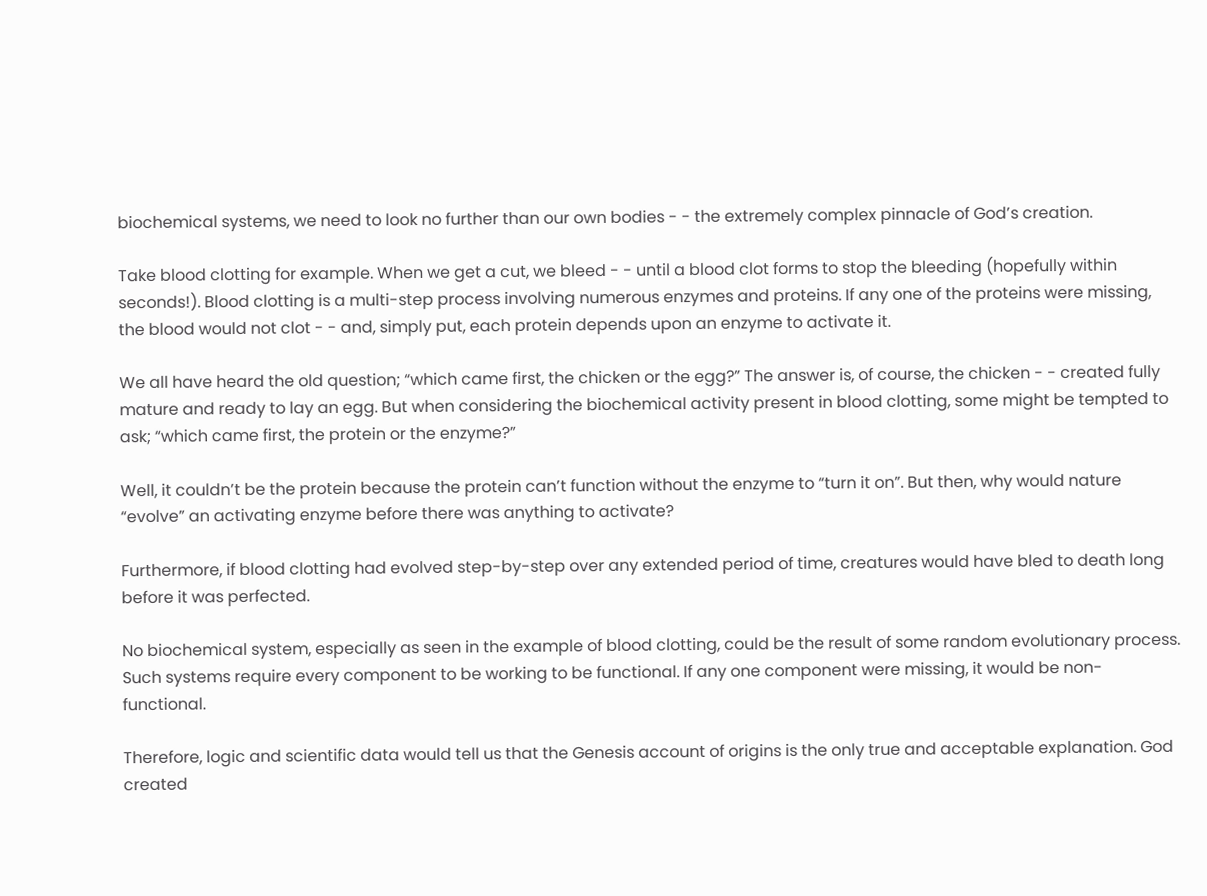biochemical systems, we need to look no further than our own bodies - - the extremely complex pinnacle of God’s creation.

Take blood clotting for example. When we get a cut, we bleed - - until a blood clot forms to stop the bleeding (hopefully within seconds!). Blood clotting is a multi-step process involving numerous enzymes and proteins. If any one of the proteins were missing, the blood would not clot - - and, simply put, each protein depends upon an enzyme to activate it.

We all have heard the old question; “which came first, the chicken or the egg?” The answer is, of course, the chicken - - created fully mature and ready to lay an egg. But when considering the biochemical activity present in blood clotting, some might be tempted to ask; “which came first, the protein or the enzyme?”

Well, it couldn’t be the protein because the protein can’t function without the enzyme to “turn it on”. But then, why would nature “evolve” an activating enzyme before there was anything to activate?

Furthermore, if blood clotting had evolved step-by-step over any extended period of time, creatures would have bled to death long before it was perfected.

No biochemical system, especially as seen in the example of blood clotting, could be the result of some random evolutionary process. Such systems require every component to be working to be functional. If any one component were missing, it would be non-functional.

Therefore, logic and scientific data would tell us that the Genesis account of origins is the only true and acceptable explanation. God created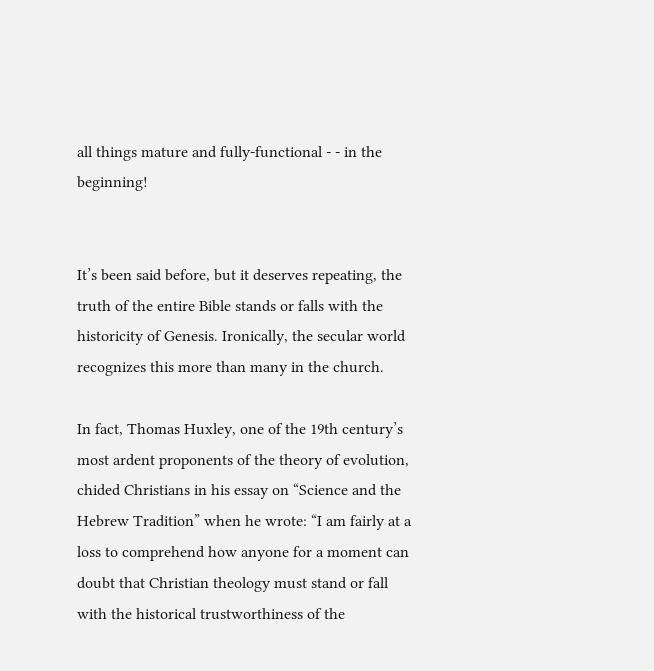all things mature and fully-functional - - in the beginning!


It’s been said before, but it deserves repeating, the truth of the entire Bible stands or falls with the historicity of Genesis. Ironically, the secular world recognizes this more than many in the church.

In fact, Thomas Huxley, one of the 19th century’s most ardent proponents of the theory of evolution, chided Christians in his essay on “Science and the Hebrew Tradition” when he wrote: “I am fairly at a loss to comprehend how anyone for a moment can doubt that Christian theology must stand or fall with the historical trustworthiness of the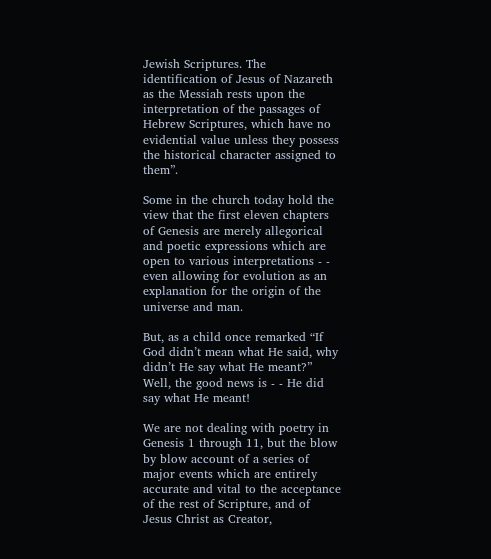Jewish Scriptures. The identification of Jesus of Nazareth as the Messiah rests upon the interpretation of the passages of Hebrew Scriptures, which have no evidential value unless they possess the historical character assigned to them”.

Some in the church today hold the view that the first eleven chapters of Genesis are merely allegorical and poetic expressions which are open to various interpretations - - even allowing for evolution as an explanation for the origin of the universe and man.

But, as a child once remarked “If God didn’t mean what He said, why didn’t He say what He meant?” Well, the good news is - - He did say what He meant!

We are not dealing with poetry in Genesis 1 through 11, but the blow by blow account of a series of major events which are entirely accurate and vital to the acceptance of the rest of Scripture, and of Jesus Christ as Creator,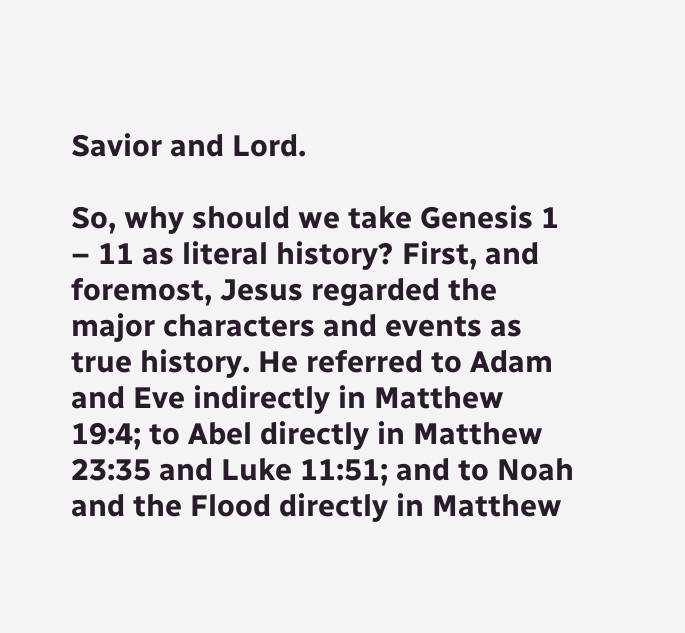Savior and Lord.

So, why should we take Genesis 1 – 11 as literal history? First, and foremost, Jesus regarded the major characters and events as true history. He referred to Adam and Eve indirectly in Matthew 19:4; to Abel directly in Matthew 23:35 and Luke 11:51; and to Noah and the Flood directly in Matthew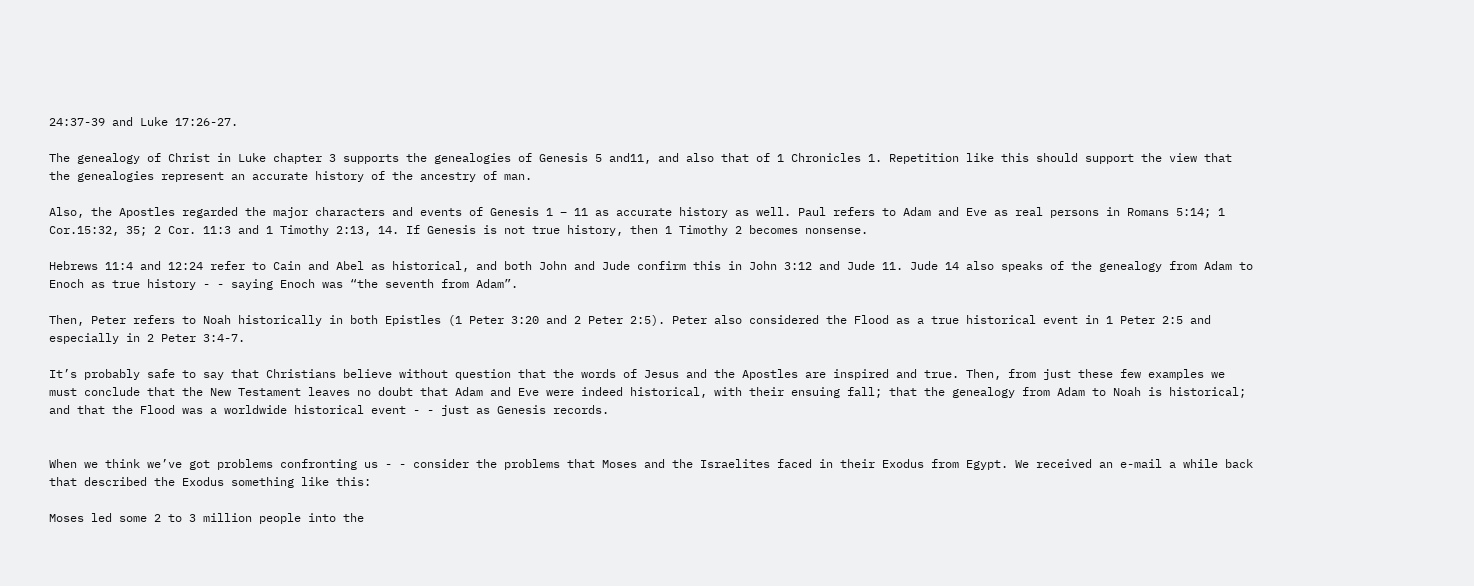24:37-39 and Luke 17:26-27.

The genealogy of Christ in Luke chapter 3 supports the genealogies of Genesis 5 and11, and also that of 1 Chronicles 1. Repetition like this should support the view that the genealogies represent an accurate history of the ancestry of man.

Also, the Apostles regarded the major characters and events of Genesis 1 – 11 as accurate history as well. Paul refers to Adam and Eve as real persons in Romans 5:14; 1 Cor.15:32, 35; 2 Cor. 11:3 and 1 Timothy 2:13, 14. If Genesis is not true history, then 1 Timothy 2 becomes nonsense.

Hebrews 11:4 and 12:24 refer to Cain and Abel as historical, and both John and Jude confirm this in John 3:12 and Jude 11. Jude 14 also speaks of the genealogy from Adam to Enoch as true history - - saying Enoch was “the seventh from Adam”.

Then, Peter refers to Noah historically in both Epistles (1 Peter 3:20 and 2 Peter 2:5). Peter also considered the Flood as a true historical event in 1 Peter 2:5 and especially in 2 Peter 3:4-7.

It’s probably safe to say that Christians believe without question that the words of Jesus and the Apostles are inspired and true. Then, from just these few examples we must conclude that the New Testament leaves no doubt that Adam and Eve were indeed historical, with their ensuing fall; that the genealogy from Adam to Noah is historical; and that the Flood was a worldwide historical event - - just as Genesis records.


When we think we’ve got problems confronting us - - consider the problems that Moses and the Israelites faced in their Exodus from Egypt. We received an e-mail a while back that described the Exodus something like this:

Moses led some 2 to 3 million people into the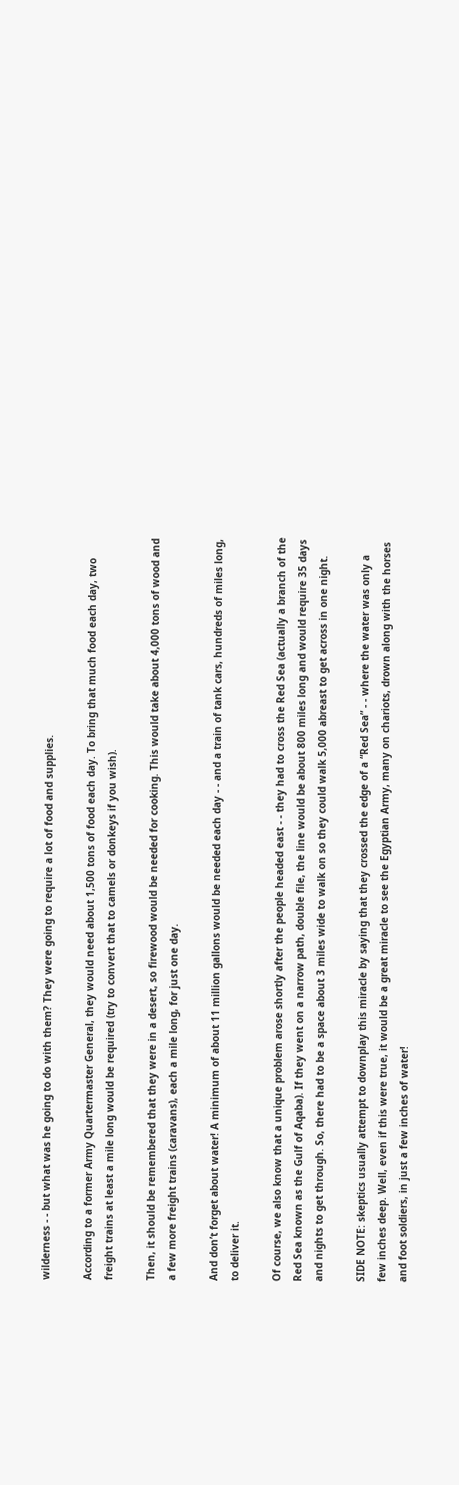wilderness - - but what was he going to do with them? They were going to require a lot of food and supplies.

According to a former Army Quartermaster General, they would need about 1,500 tons of food each day. To bring that much food each day, two freight trains at least a mile long would be required (try to convert that to camels or donkeys if you wish).

Then, it should be remembered that they were in a desert, so firewood would be needed for cooking. This would take about 4,000 tons of wood and a few more freight trains (caravans), each a mile long, for just one day.

And don’t forget about water! A minimum of about 11 million gallons would be needed each day - - and a train of tank cars, hundreds of miles long, to deliver it.

Of course, we also know that a unique problem arose shortly after the people headed east - - they had to cross the Red Sea (actually a branch of the Red Sea known as the Gulf of Aqaba). If they went on a narrow path, double file, the line would be about 800 miles long and would require 35 days and nights to get through. So, there had to be a space about 3 miles wide to walk on so they could walk 5,000 abreast to get across in one night.

SIDE NOTE: skeptics usually attempt to downplay this miracle by saying that they crossed the edge of a “Red Sea” - - where the water was only a few inches deep. Well, even if this were true, it would be a great miracle to see the Egyptian Army, many on chariots, drown along with the horses and foot soldiers, in just a few inches of water!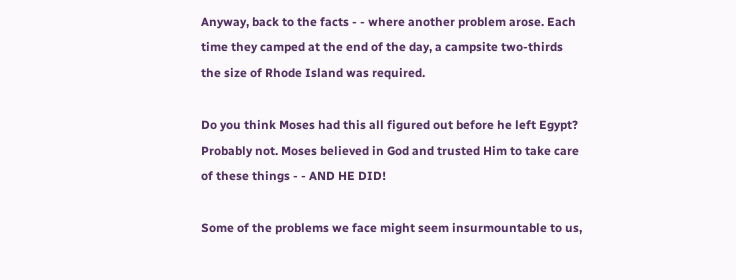Anyway, back to the facts - - where another problem arose. Each time they camped at the end of the day, a campsite two-thirds the size of Rhode Island was required.

Do you think Moses had this all figured out before he left Egypt? Probably not. Moses believed in God and trusted Him to take care of these things - - AND HE DID!

Some of the problems we face might seem insurmountable to us,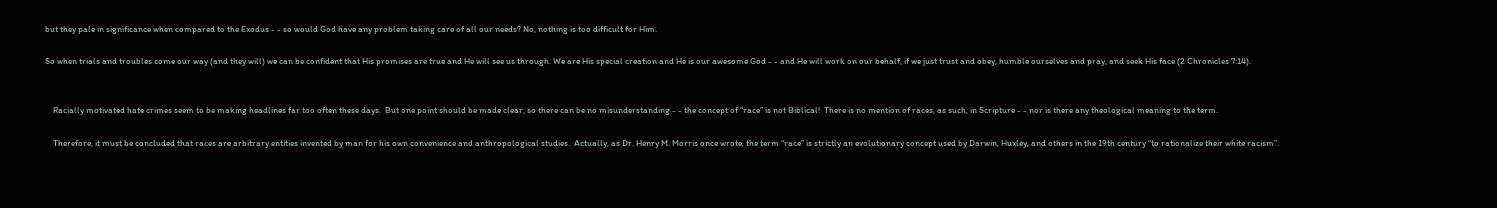but they pale in significance when compared to the Exodus - - so would God have any problem taking care of all our needs? No, nothing is too difficult for Him.

So when trials and troubles come our way (and they will) we can be confident that His promises are true and He will see us through. We are His special creation and He is our awesome God - - and He will work on our behalf, if we just trust and obey, humble ourselves and pray, and seek His face (2 Chronicles 7:14).


    Racially motivated hate crimes seem to be making headlines far too often these days.  But one point should be made clear, so there can be no misunderstanding - - the concept of “race” is not Biblical!  There is no mention of races, as such, in Scripture - - nor is there any theological meaning to the term.

    Therefore, it must be concluded that races are arbitrary entities invented by man for his own convenience and anthropological studies.  Actually, as Dr. Henry M. Morris once wrote, the term “race” is strictly an evolutionary concept used by Darwin, Huxley, and others in the 19th century “to rationalize their white racism”.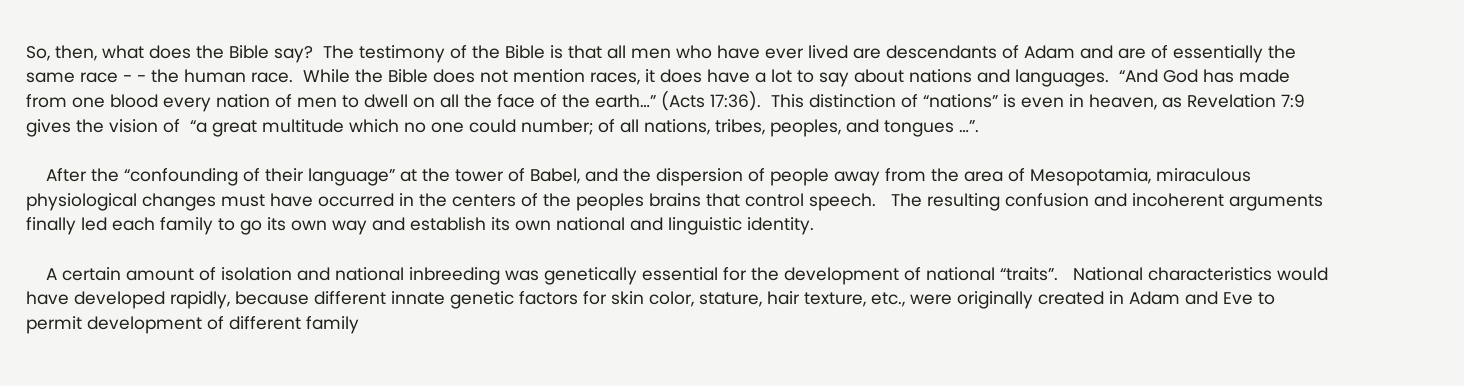So, then, what does the Bible say?  The testimony of the Bible is that all men who have ever lived are descendants of Adam and are of essentially the same race - - the human race.  While the Bible does not mention races, it does have a lot to say about nations and languages.  “And God has made from one blood every nation of men to dwell on all the face of the earth…” (Acts 17:36).  This distinction of “nations” is even in heaven, as Revelation 7:9 gives the vision of  “a great multitude which no one could number; of all nations, tribes, peoples, and tongues …”.

    After the “confounding of their language” at the tower of Babel, and the dispersion of people away from the area of Mesopotamia, miraculous physiological changes must have occurred in the centers of the peoples brains that control speech.   The resulting confusion and incoherent arguments finally led each family to go its own way and establish its own national and linguistic identity.

    A certain amount of isolation and national inbreeding was genetically essential for the development of national “traits”.   National characteristics would have developed rapidly, because different innate genetic factors for skin color, stature, hair texture, etc., were originally created in Adam and Eve to permit development of different family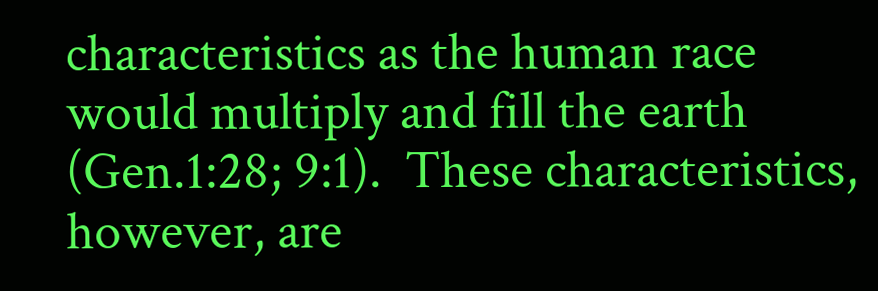characteristics as the human race would multiply and fill the earth (Gen.1:28; 9:1).  These characteristics, however, are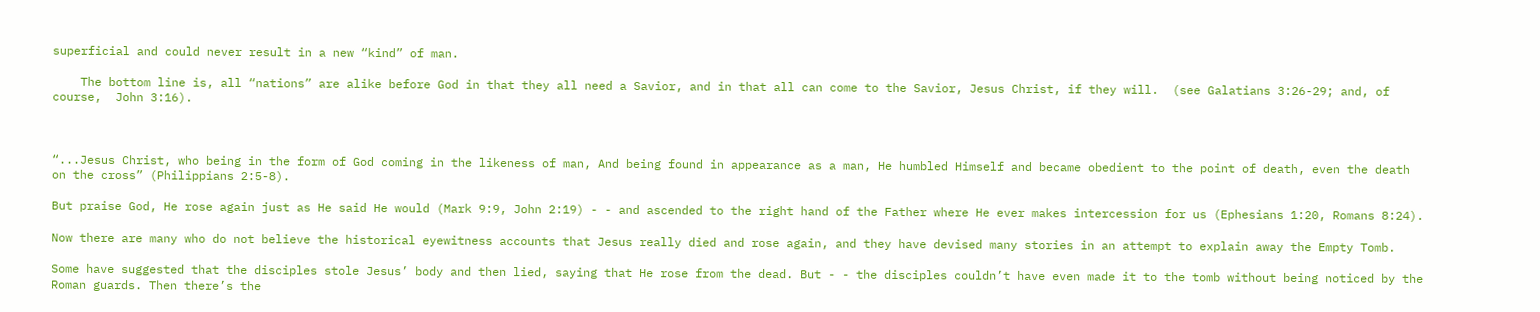superficial and could never result in a new “kind” of man.

    The bottom line is, all “nations” are alike before God in that they all need a Savior, and in that all can come to the Savior, Jesus Christ, if they will.  (see Galatians 3:26-29; and, of course,  John 3:16).



“...Jesus Christ, who being in the form of God coming in the likeness of man, And being found in appearance as a man, He humbled Himself and became obedient to the point of death, even the death on the cross” (Philippians 2:5-8).

But praise God, He rose again just as He said He would (Mark 9:9, John 2:19) - - and ascended to the right hand of the Father where He ever makes intercession for us (Ephesians 1:20, Romans 8:24).

Now there are many who do not believe the historical eyewitness accounts that Jesus really died and rose again, and they have devised many stories in an attempt to explain away the Empty Tomb.

Some have suggested that the disciples stole Jesus’ body and then lied, saying that He rose from the dead. But - - the disciples couldn’t have even made it to the tomb without being noticed by the Roman guards. Then there’s the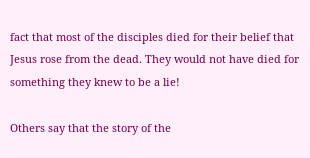fact that most of the disciples died for their belief that Jesus rose from the dead. They would not have died for something they knew to be a lie!

Others say that the story of the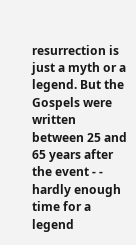resurrection is just a myth or a legend. But the Gospels were written between 25 and 65 years after the event - - hardly enough time for a legend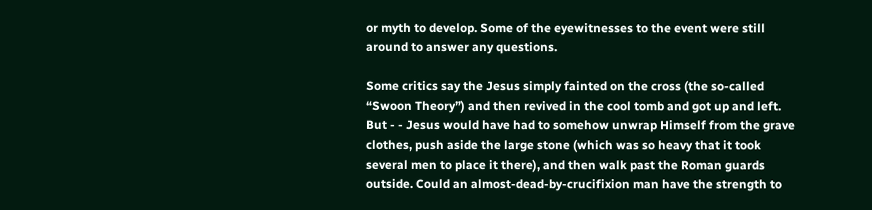or myth to develop. Some of the eyewitnesses to the event were still around to answer any questions.

Some critics say the Jesus simply fainted on the cross (the so-called “Swoon Theory”) and then revived in the cool tomb and got up and left. But - - Jesus would have had to somehow unwrap Himself from the grave clothes, push aside the large stone (which was so heavy that it took several men to place it there), and then walk past the Roman guards outside. Could an almost-dead-by-crucifixion man have the strength to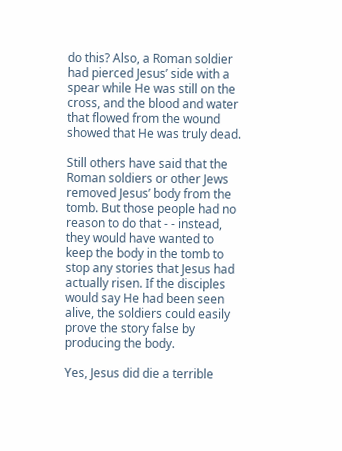do this? Also, a Roman soldier had pierced Jesus’ side with a spear while He was still on the cross, and the blood and water that flowed from the wound showed that He was truly dead.

Still others have said that the Roman soldiers or other Jews removed Jesus’ body from the tomb. But those people had no reason to do that - - instead, they would have wanted to keep the body in the tomb to stop any stories that Jesus had actually risen. If the disciples would say He had been seen alive, the soldiers could easily prove the story false by producing the body.

Yes, Jesus did die a terrible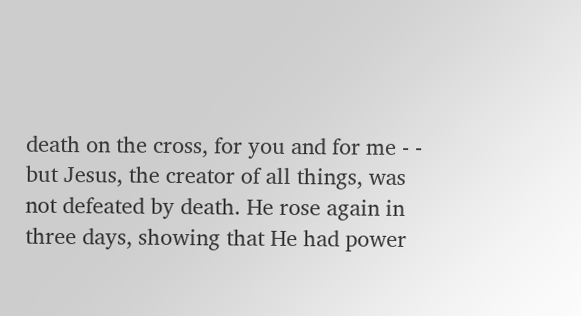death on the cross, for you and for me - - but Jesus, the creator of all things, was not defeated by death. He rose again in three days, showing that He had power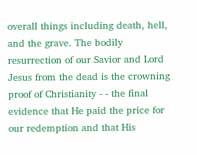overall things including death, hell, and the grave. The bodily resurrection of our Savior and Lord Jesus from the dead is the crowning proof of Christianity - - the final evidence that He paid the price for our redemption and that His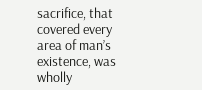sacrifice, that covered every area of man’s existence, was wholly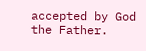accepted by God the Father.